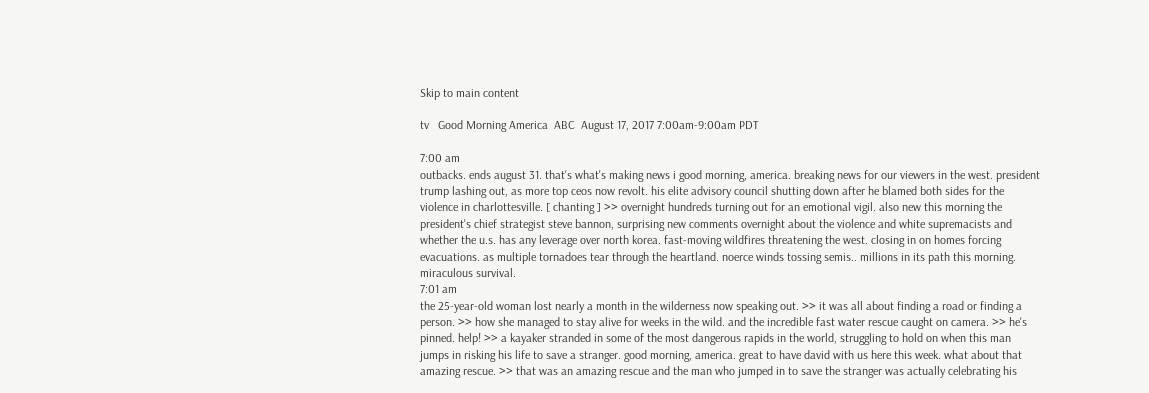Skip to main content

tv   Good Morning America  ABC  August 17, 2017 7:00am-9:00am PDT

7:00 am
outbacks. ends august 31. that's what's making news i good morning, america. breaking news for our viewers in the west. president trump lashing out, as more top ceos now revolt. his elite advisory council shutting down after he blamed both sides for the violence in charlottesville. [ chanting ] >> overnight hundreds turning out for an emotional vigil. also new this morning the president's chief strategist steve bannon, surprising new comments overnight about the violence and white supremacists and whether the u.s. has any leverage over north korea. fast-moving wildfires threatening the west. closing in on homes forcing evacuations. as multiple tornadoes tear through the heartland. noerce winds tossing semis.. millions in its path this morning. miraculous survival.
7:01 am
the 25-year-old woman lost nearly a month in the wilderness now speaking out. >> it was all about finding a road or finding a person. >> how she managed to stay alive for weeks in the wild. and the incredible fast water rescue caught on camera. >> he's pinned. help! >> a kayaker stranded in some of the most dangerous rapids in the world, struggling to hold on when this man jumps in risking his life to save a stranger. good morning, america. great to have david with us here this week. what about that amazing rescue. >> that was an amazing rescue and the man who jumped in to save the stranger was actually celebrating his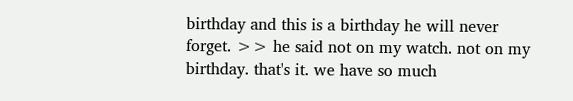birthday and this is a birthday he will never forget. >> he said not on my watch. not on my birthday. that's it. we have so much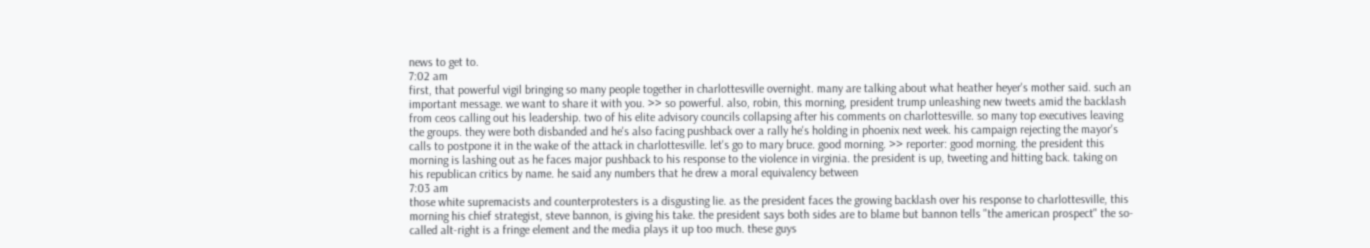news to get to.
7:02 am
first, that powerful vigil bringing so many people together in charlottesville overnight. many are talking about what heather heyer's mother said. such an important message. we want to share it with you. >> so powerful. also, robin, this morning, president trump unleashing new tweets amid the backlash from ceos calling out his leadership. two of his elite advisory councils collapsing after his comments on charlottesville. so many top executives leaving the groups. they were both disbanded and he's also facing pushback over a rally he's holding in phoenix next week. his campaign rejecting the mayor's calls to postpone it in the wake of the attack in charlottesville. let's go to mary bruce. good morning. >> reporter: good morning. the president this morning is lashing out as he faces major pushback to his response to the violence in virginia. the president is up, tweeting and hitting back. taking on his republican critics by name. he said any numbers that he drew a moral equivalency between
7:03 am
those white supremacists and counterprotesters is a disgusting lie. as the president faces the growing backlash over his response to charlottesville, this morning his chief strategist, steve bannon, is giving his take. the president says both sides are to blame but bannon tells "the american prospect" the so-called alt-right is a fringe element and the media plays it up too much. these guys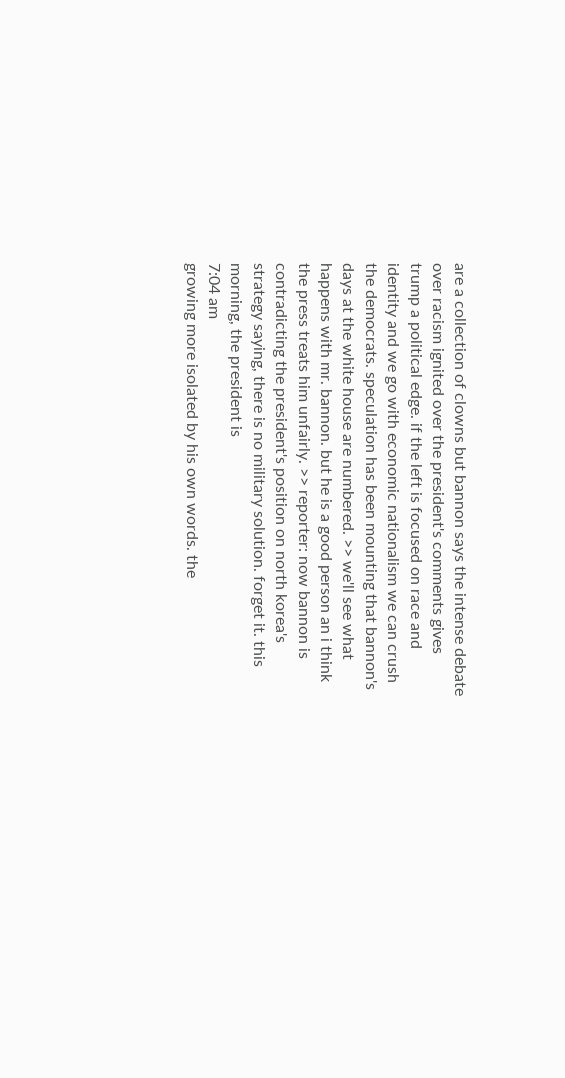are a collection of clowns but bannon says the intense debate over racism ignited over the president's comments gives trump a political edge. if the left is focused on race and identity and we go with economic nationalism we can crush the democrats. speculation has been mounting that bannon's days at the white house are numbered. >> we'll see what happens with mr. bannon. but he is a good person an i think the press treats him unfairly. >> reporter: now bannon is contradicting the president's position on north korea's strategy saying, there is no military solution. forget it. this morning, the president is
7:04 am
growing more isolated by his own words. the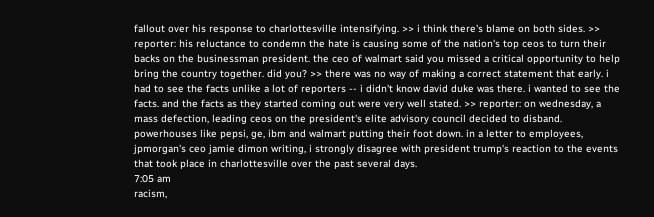fallout over his response to charlottesville intensifying. >> i think there's blame on both sides. >> reporter: his reluctance to condemn the hate is causing some of the nation's top ceos to turn their backs on the businessman president. the ceo of walmart said you missed a critical opportunity to help bring the country together. did you? >> there was no way of making a correct statement that early. i had to see the facts unlike a lot of reporters -- i didn't know david duke was there. i wanted to see the facts. and the facts as they started coming out were very well stated. >> reporter: on wednesday, a mass defection, leading ceos on the president's elite advisory council decided to disband. powerhouses like pepsi, ge, ibm and walmart putting their foot down. in a letter to employees, jpmorgan's ceo jamie dimon writing, i strongly disagree with president trump's reaction to the events that took place in charlottesville over the past several days.
7:05 am
racism,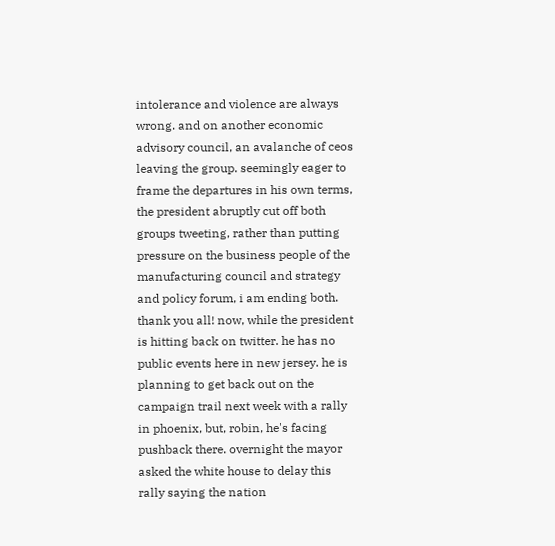intolerance and violence are always wrong. and on another economic advisory council, an avalanche of ceos leaving the group. seemingly eager to frame the departures in his own terms, the president abruptly cut off both groups tweeting, rather than putting pressure on the business people of the manufacturing council and strategy and policy forum, i am ending both. thank you all! now, while the president is hitting back on twitter. he has no public events here in new jersey. he is planning to get back out on the campaign trail next week with a rally in phoenix, but, robin, he's facing pushback there. overnight the mayor asked the white house to delay this rally saying the nation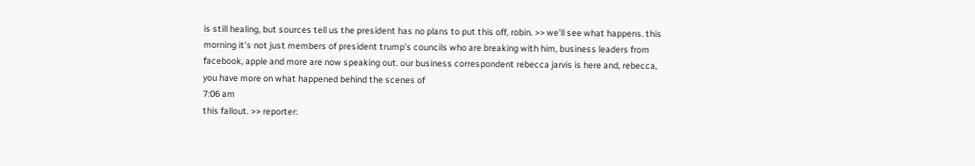is still healing, but sources tell us the president has no plans to put this off, robin. >> we'll see what happens. this morning it's not just members of president trump's councils who are breaking with him, business leaders from facebook, apple and more are now speaking out. our business correspondent rebecca jarvis is here and, rebecca, you have more on what happened behind the scenes of
7:06 am
this fallout. >> reporter: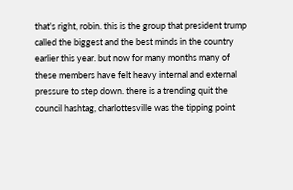that's right, robin. this is the group that president trump called the biggest and the best minds in the country earlier this year. but now for many months many of these members have felt heavy internal and external pressure to step down. there is a trending quit the council hashtag, charlottesville was the tipping point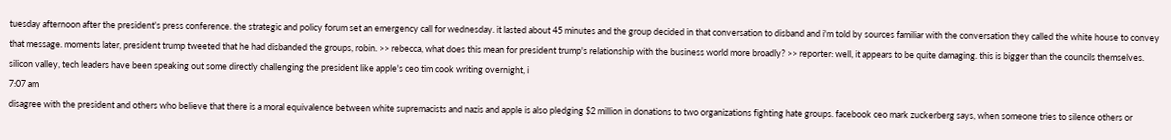tuesday afternoon after the president's press conference. the strategic and policy forum set an emergency call for wednesday. it lasted about 45 minutes and the group decided in that conversation to disband and i'm told by sources familiar with the conversation they called the white house to convey that message. moments later, president trump tweeted that he had disbanded the groups, robin. >> rebecca, what does this mean for president trump's relationship with the business world more broadly? >> reporter: well, it appears to be quite damaging. this is bigger than the councils themselves. silicon valley, tech leaders have been speaking out some directly challenging the president like apple's ceo tim cook writing overnight, i
7:07 am
disagree with the president and others who believe that there is a moral equivalence between white supremacists and nazis and apple is also pledging $2 million in donations to two organizations fighting hate groups. facebook ceo mark zuckerberg says, when someone tries to silence others or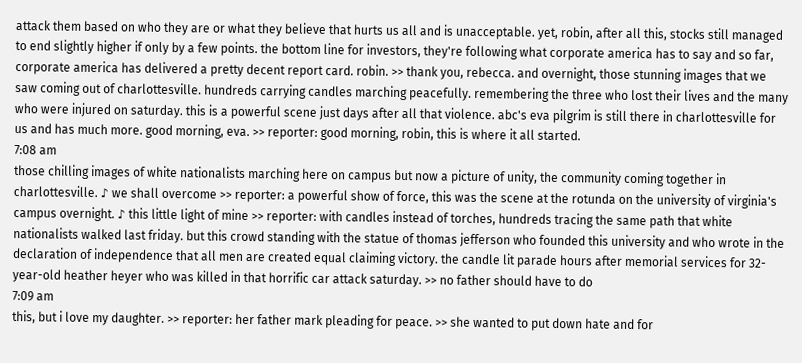attack them based on who they are or what they believe that hurts us all and is unacceptable. yet, robin, after all this, stocks still managed to end slightly higher if only by a few points. the bottom line for investors, they're following what corporate america has to say and so far, corporate america has delivered a pretty decent report card. robin. >> thank you, rebecca. and overnight, those stunning images that we saw coming out of charlottesville. hundreds carrying candles marching peacefully. remembering the three who lost their lives and the many who were injured on saturday. this is a powerful scene just days after all that violence. abc's eva pilgrim is still there in charlottesville for us and has much more. good morning, eva. >> reporter: good morning, robin, this is where it all started.
7:08 am
those chilling images of white nationalists marching here on campus but now a picture of unity, the community coming together in charlottesville. ♪ we shall overcome >> reporter: a powerful show of force, this was the scene at the rotunda on the university of virginia's campus overnight. ♪ this little light of mine >> reporter: with candles instead of torches, hundreds tracing the same path that white nationalists walked last friday. but this crowd standing with the statue of thomas jefferson who founded this university and who wrote in the declaration of independence that all men are created equal claiming victory. the candle lit parade hours after memorial services for 32-year-old heather heyer who was killed in that horrific car attack saturday. >> no father should have to do
7:09 am
this, but i love my daughter. >> reporter: her father mark pleading for peace. >> she wanted to put down hate and for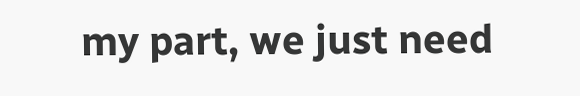my part, we just need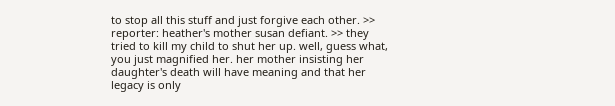to stop all this stuff and just forgive each other. >> reporter: heather's mother susan defiant. >> they tried to kill my child to shut her up. well, guess what, you just magnified her. her mother insisting her daughter's death will have meaning and that her legacy is only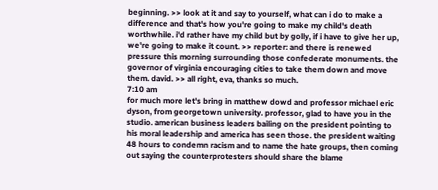beginning. >> look at it and say to yourself, what can i do to make a difference and that's how you're going to make my child's death worthwhile. i'd rather have my child but by golly, if i have to give her up, we're going to make it count. >> reporter: and there is renewed pressure this morning surrounding those confederate monuments. the governor of virginia encouraging cities to take them down and move them. david. >> all right, eva, thanks so much.
7:10 am
for much more let's bring in matthew dowd and professor michael eric dyson, from georgetown university. professor, glad to have you in the studio. american business leaders bailing on the president pointing to his moral leadership and america has seen those. the president waiting 48 hours to condemn racism and to name the hate groups, then coming out saying the counterprotesters should share the blame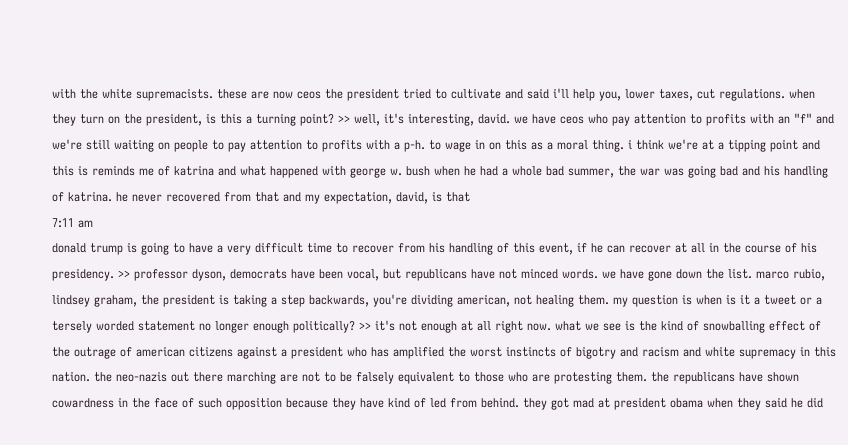with the white supremacists. these are now ceos the president tried to cultivate and said i'll help you, lower taxes, cut regulations. when they turn on the president, is this a turning point? >> well, it's interesting, david. we have ceos who pay attention to profits with an "f" and we're still waiting on people to pay attention to profits with a p-h. to wage in on this as a moral thing. i think we're at a tipping point and this is reminds me of katrina and what happened with george w. bush when he had a whole bad summer, the war was going bad and his handling of katrina. he never recovered from that and my expectation, david, is that
7:11 am
donald trump is going to have a very difficult time to recover from his handling of this event, if he can recover at all in the course of his presidency. >> professor dyson, democrats have been vocal, but republicans have not minced words. we have gone down the list. marco rubio, lindsey graham, the president is taking a step backwards, you're dividing american, not healing them. my question is when is it a tweet or a tersely worded statement no longer enough politically? >> it's not enough at all right now. what we see is the kind of snowballing effect of the outrage of american citizens against a president who has amplified the worst instincts of bigotry and racism and white supremacy in this nation. the neo-nazis out there marching are not to be falsely equivalent to those who are protesting them. the republicans have shown cowardness in the face of such opposition because they have kind of led from behind. they got mad at president obama when they said he did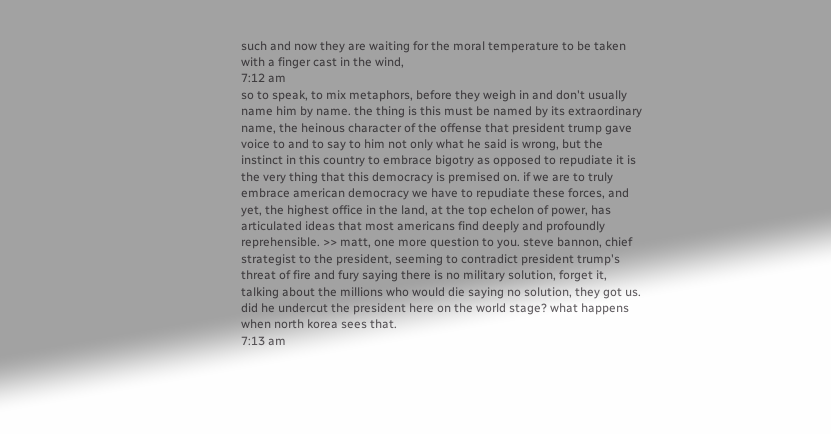such and now they are waiting for the moral temperature to be taken with a finger cast in the wind,
7:12 am
so to speak, to mix metaphors, before they weigh in and don't usually name him by name. the thing is this must be named by its extraordinary name, the heinous character of the offense that president trump gave voice to and to say to him not only what he said is wrong, but the instinct in this country to embrace bigotry as opposed to repudiate it is the very thing that this democracy is premised on. if we are to truly embrace american democracy we have to repudiate these forces, and yet, the highest office in the land, at the top echelon of power, has articulated ideas that most americans find deeply and profoundly reprehensible. >> matt, one more question to you. steve bannon, chief strategist to the president, seeming to contradict president trump's threat of fire and fury saying there is no military solution, forget it, talking about the millions who would die saying no solution, they got us. did he undercut the president here on the world stage? what happens when north korea sees that.
7:13 am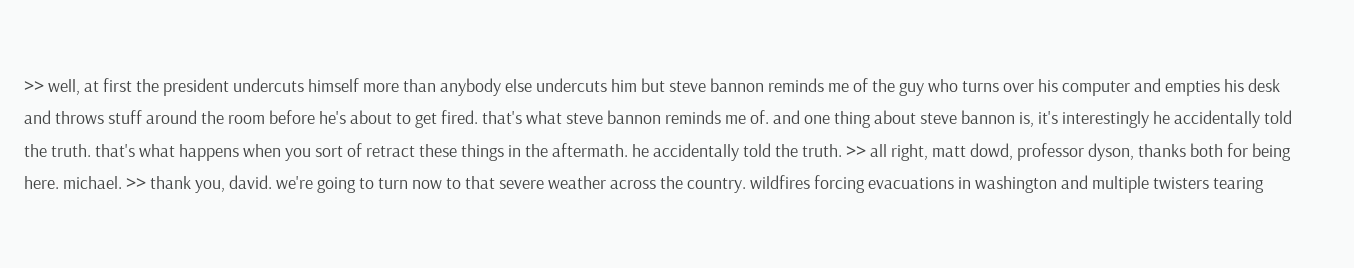>> well, at first the president undercuts himself more than anybody else undercuts him but steve bannon reminds me of the guy who turns over his computer and empties his desk and throws stuff around the room before he's about to get fired. that's what steve bannon reminds me of. and one thing about steve bannon is, it's interestingly he accidentally told the truth. that's what happens when you sort of retract these things in the aftermath. he accidentally told the truth. >> all right, matt dowd, professor dyson, thanks both for being here. michael. >> thank you, david. we're going to turn now to that severe weather across the country. wildfires forcing evacuations in washington and multiple twisters tearing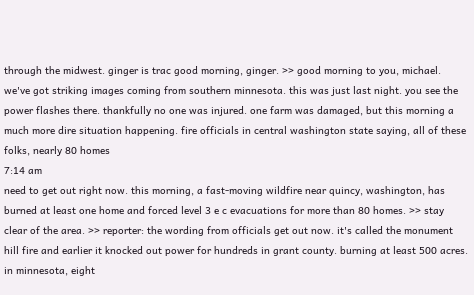through the midwest. ginger is trac good morning, ginger. >> good morning to you, michael. we've got striking images coming from southern minnesota. this was just last night. you see the power flashes there. thankfully no one was injured. one farm was damaged, but this morning a much more dire situation happening. fire officials in central washington state saying, all of these folks, nearly 80 homes
7:14 am
need to get out right now. this morning, a fast-moving wildfire near quincy, washington, has burned at least one home and forced level 3 e c evacuations for more than 80 homes. >> stay clear of the area. >> reporter: the wording from officials get out now. it's called the monument hill fire and earlier it knocked out power for hundreds in grant county. burning at least 500 acres. in minnesota, eight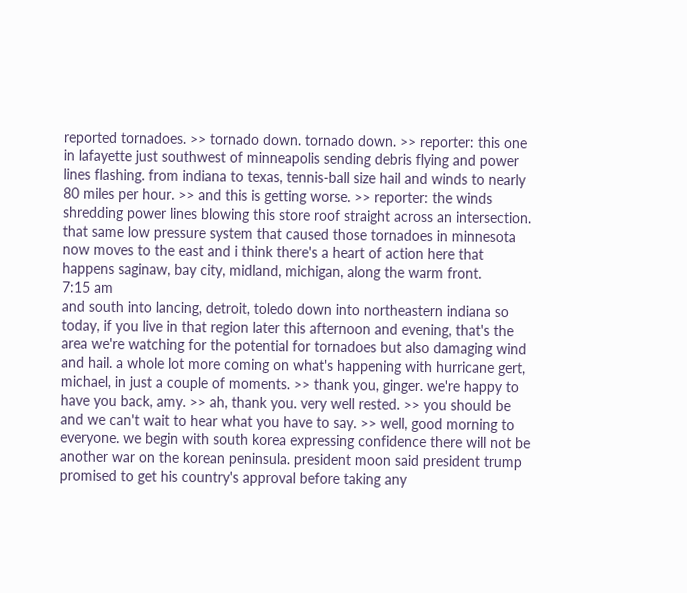reported tornadoes. >> tornado down. tornado down. >> reporter: this one in lafayette just southwest of minneapolis sending debris flying and power lines flashing. from indiana to texas, tennis-ball size hail and winds to nearly 80 miles per hour. >> and this is getting worse. >> reporter: the winds shredding power lines blowing this store roof straight across an intersection. that same low pressure system that caused those tornadoes in minnesota now moves to the east and i think there's a heart of action here that happens saginaw, bay city, midland, michigan, along the warm front.
7:15 am
and south into lancing, detroit, toledo down into northeastern indiana so today, if you live in that region later this afternoon and evening, that's the area we're watching for the potential for tornadoes but also damaging wind and hail. a whole lot more coming on what's happening with hurricane gert, michael, in just a couple of moments. >> thank you, ginger. we're happy to have you back, amy. >> ah, thank you. very well rested. >> you should be and we can't wait to hear what you have to say. >> well, good morning to everyone. we begin with south korea expressing confidence there will not be another war on the korean peninsula. president moon said president trump promised to get his country's approval before taking any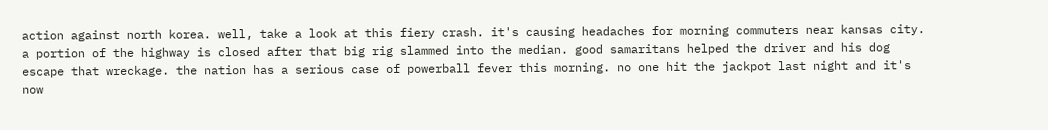action against north korea. well, take a look at this fiery crash. it's causing headaches for morning commuters near kansas city. a portion of the highway is closed after that big rig slammed into the median. good samaritans helped the driver and his dog escape that wreckage. the nation has a serious case of powerball fever this morning. no one hit the jackpot last night and it's now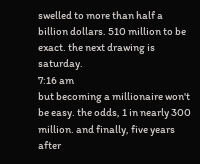swelled to more than half a billion dollars. 510 million to be exact. the next drawing is saturday.
7:16 am
but becoming a millionaire won't be easy. the odds, 1 in nearly 300 million. and finally, five years after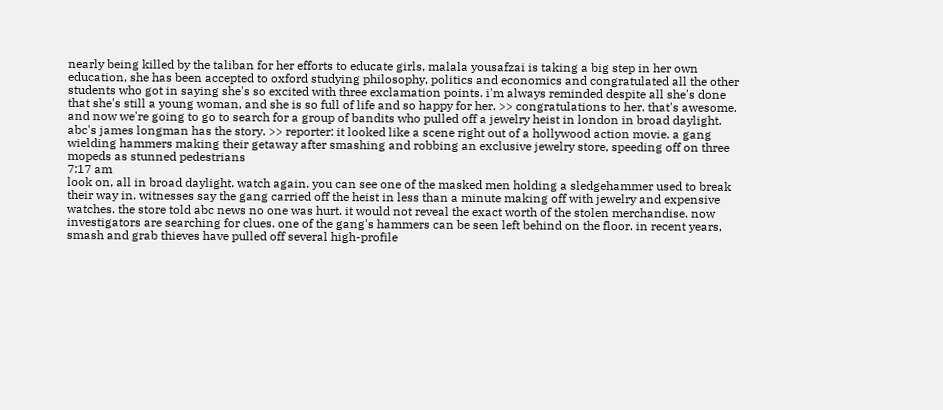nearly being killed by the taliban for her efforts to educate girls, malala yousafzai is taking a big step in her own education, she has been accepted to oxford studying philosophy, politics and economics and congratulated all the other students who got in saying she's so excited with three exclamation points. i'm always reminded despite all she's done that she's still a young woman, and she is so full of life and so happy for her. >> congratulations to her. that's awesome. and now we're going to go to search for a group of bandits who pulled off a jewelry heist in london in broad daylight. abc's james longman has the story. >> reporter: it looked like a scene right out of a hollywood action movie. a gang wielding hammers making their getaway after smashing and robbing an exclusive jewelry store, speeding off on three mopeds as stunned pedestrians
7:17 am
look on, all in broad daylight. watch again. you can see one of the masked men holding a sledgehammer used to break their way in. witnesses say the gang carried off the heist in less than a minute making off with jewelry and expensive watches. the store told abc news no one was hurt. it would not reveal the exact worth of the stolen merchandise. now investigators are searching for clues. one of the gang's hammers can be seen left behind on the floor. in recent years, smash and grab thieves have pulled off several high-profile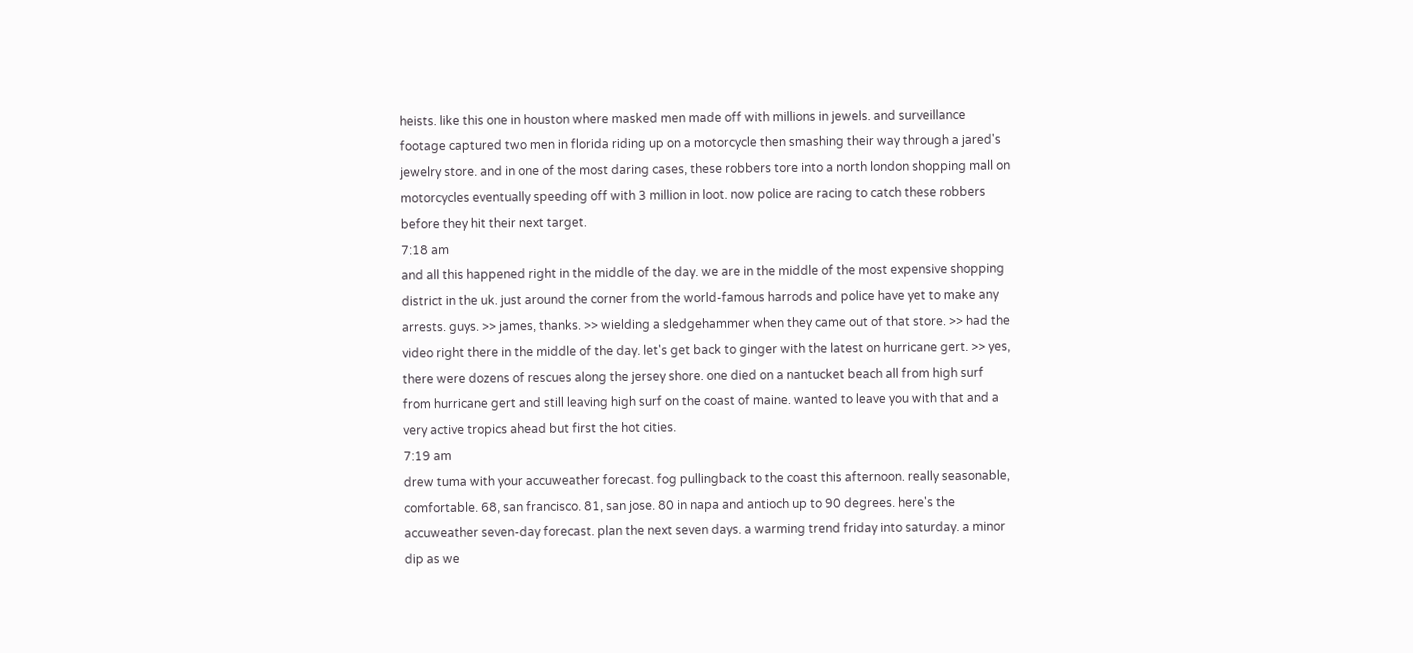heists. like this one in houston where masked men made off with millions in jewels. and surveillance footage captured two men in florida riding up on a motorcycle then smashing their way through a jared's jewelry store. and in one of the most daring cases, these robbers tore into a north london shopping mall on motorcycles eventually speeding off with 3 million in loot. now police are racing to catch these robbers before they hit their next target.
7:18 am
and all this happened right in the middle of the day. we are in the middle of the most expensive shopping district in the uk. just around the corner from the world-famous harrods and police have yet to make any arrests. guys. >> james, thanks. >> wielding a sledgehammer when they came out of that store. >> had the video right there in the middle of the day. let's get back to ginger with the latest on hurricane gert. >> yes, there were dozens of rescues along the jersey shore. one died on a nantucket beach all from high surf from hurricane gert and still leaving high surf on the coast of maine. wanted to leave you with that and a very active tropics ahead but first the hot cities.
7:19 am
drew tuma with your accuweather forecast. fog pullingback to the coast this afternoon. really seasonable, comfortable. 68, san francisco. 81, san jose. 80 in napa and antioch up to 90 degrees. here's the accuweather seven-day forecast. plan the next seven days. a warming trend friday into saturday. a minor dip as we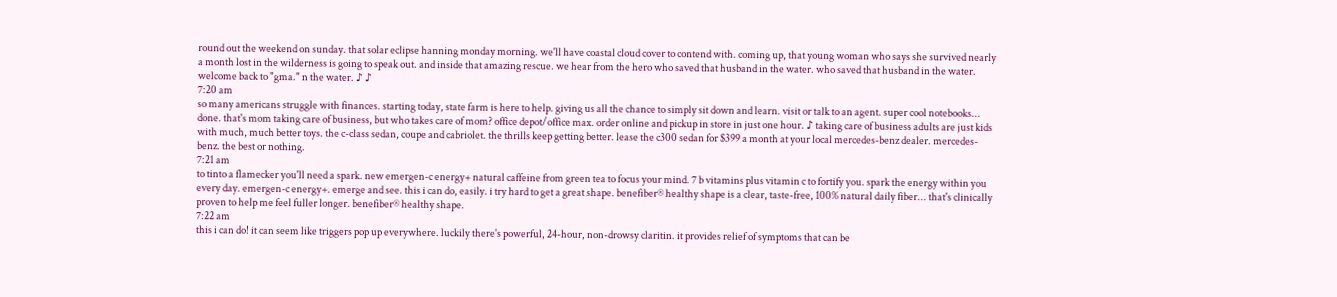round out the weekend on sunday. that solar eclipse hanning monday morning. we'll have coastal cloud cover to contend with. coming up, that young woman who says she survived nearly a month lost in the wilderness is going to speak out. and inside that amazing rescue. we hear from the hero who saved that husband in the water. who saved that husband in the water. welcome back to "gma." n the water. ♪ ♪
7:20 am
so many americans struggle with finances. starting today, state farm is here to help. giving us all the chance to simply sit down and learn. visit or talk to an agent. super cool notebooks... done. that's mom taking care of business, but who takes care of mom? office depot/office max. order online and pickup in store in just one hour. ♪ taking care of business adults are just kids with much, much better toys. the c-class sedan, coupe and cabriolet. the thrills keep getting better. lease the c300 sedan for $399 a month at your local mercedes-benz dealer. mercedes-benz. the best or nothing.
7:21 am
to tinto a flamecker you'll need a spark. new emergen-c energy+ natural caffeine from green tea to focus your mind. 7 b vitamins plus vitamin c to fortify you. spark the energy within you every day. emergen-c energy+. emerge and see. this i can do, easily. i try hard to get a great shape. benefiber® healthy shape is a clear, taste-free, 100% natural daily fiber... that's clinically proven to help me feel fuller longer. benefiber® healthy shape.
7:22 am
this i can do! it can seem like triggers pop up everywhere. luckily there's powerful, 24-hour, non-drowsy claritin. it provides relief of symptoms that can be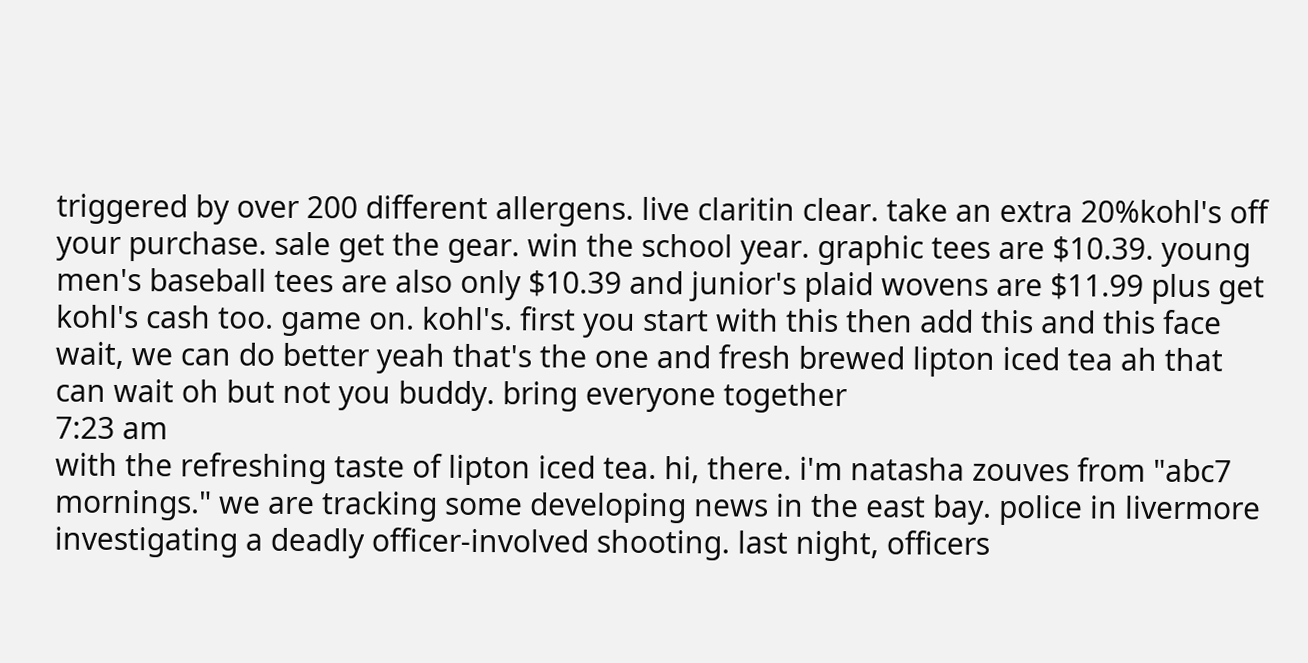triggered by over 200 different allergens. live claritin clear. take an extra 20%kohl's off your purchase. sale get the gear. win the school year. graphic tees are $10.39. young men's baseball tees are also only $10.39 and junior's plaid wovens are $11.99 plus get kohl's cash too. game on. kohl's. first you start with this then add this and this face wait, we can do better yeah that's the one and fresh brewed lipton iced tea ah that can wait oh but not you buddy. bring everyone together
7:23 am
with the refreshing taste of lipton iced tea. hi, there. i'm natasha zouves from "abc7 mornings." we are tracking some developing news in the east bay. police in livermore investigating a deadly officer-involved shooting. last night, officers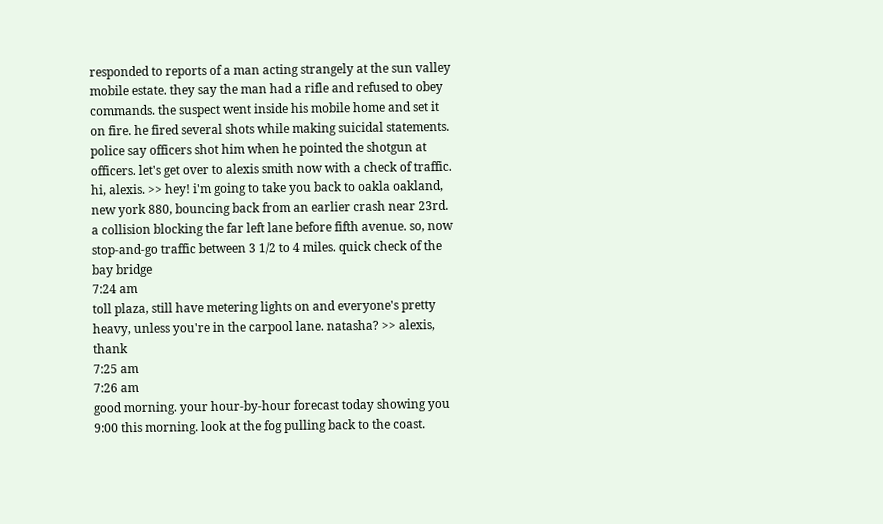responded to reports of a man acting strangely at the sun valley mobile estate. they say the man had a rifle and refused to obey commands. the suspect went inside his mobile home and set it on fire. he fired several shots while making suicidal statements. police say officers shot him when he pointed the shotgun at officers. let's get over to alexis smith now with a check of traffic. hi, alexis. >> hey! i'm going to take you back to oakla oakland, new york 880, bouncing back from an earlier crash near 23rd. a collision blocking the far left lane before fifth avenue. so, now stop-and-go traffic between 3 1/2 to 4 miles. quick check of the bay bridge
7:24 am
toll plaza, still have metering lights on and everyone's pretty heavy, unless you're in the carpool lane. natasha? >> alexis, thank
7:25 am
7:26 am
good morning. your hour-by-hour forecast today showing you 9:00 this morning. look at the fog pulling back to the coast.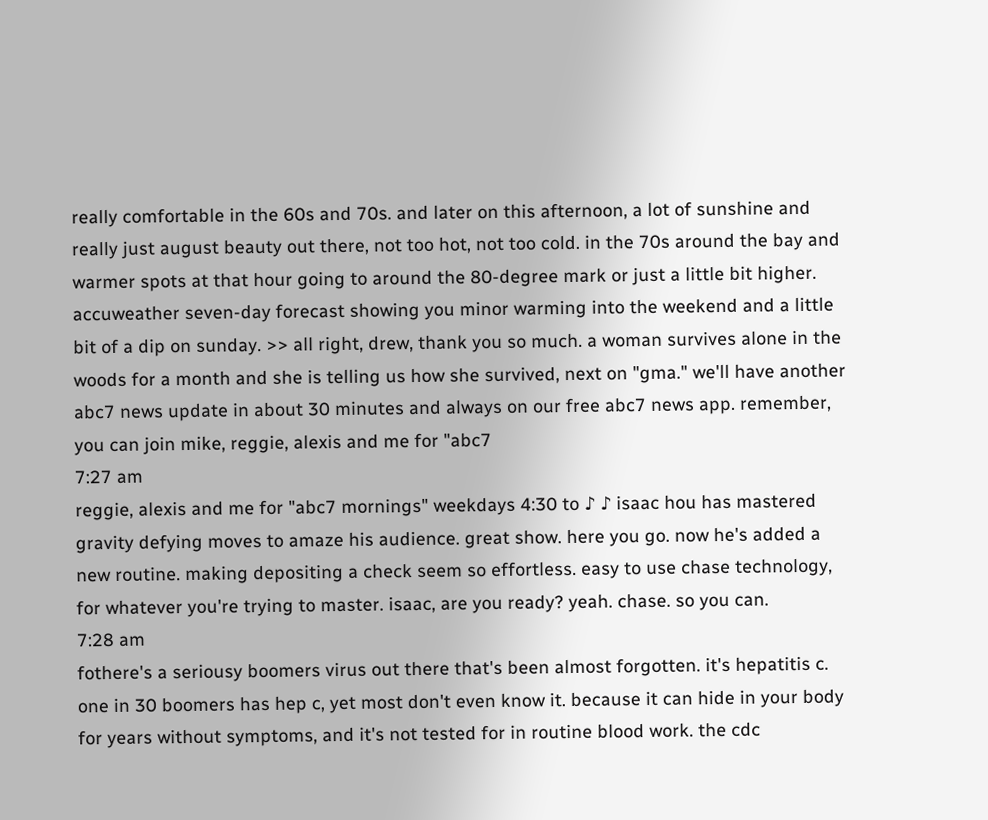really comfortable in the 60s and 70s. and later on this afternoon, a lot of sunshine and really just august beauty out there, not too hot, not too cold. in the 70s around the bay and warmer spots at that hour going to around the 80-degree mark or just a little bit higher. accuweather seven-day forecast showing you minor warming into the weekend and a little bit of a dip on sunday. >> all right, drew, thank you so much. a woman survives alone in the woods for a month and she is telling us how she survived, next on "gma." we'll have another abc7 news update in about 30 minutes and always on our free abc7 news app. remember, you can join mike, reggie, alexis and me for "abc7
7:27 am
reggie, alexis and me for "abc7 mornings" weekdays 4:30 to ♪ ♪ isaac hou has mastered gravity defying moves to amaze his audience. great show. here you go. now he's added a new routine. making depositing a check seem so effortless. easy to use chase technology, for whatever you're trying to master. isaac, are you ready? yeah. chase. so you can.
7:28 am
fothere's a seriousy boomers virus out there that's been almost forgotten. it's hepatitis c. one in 30 boomers has hep c, yet most don't even know it. because it can hide in your body for years without symptoms, and it's not tested for in routine blood work. the cdc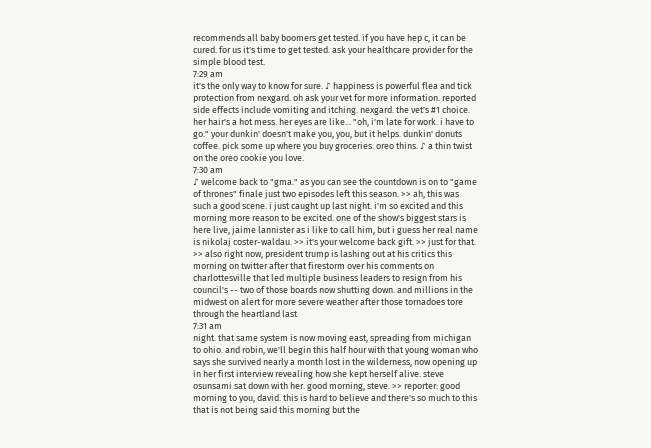recommends all baby boomers get tested. if you have hep c, it can be cured. for us it's time to get tested. ask your healthcare provider for the simple blood test.
7:29 am
it's the only way to know for sure. ♪ happiness is powerful flea and tick protection from nexgard. oh ask your vet for more information. reported side effects include vomiting and itching. nexgard. the vet's #1 choice. her hair's a hot mess. her eyes are like... "oh, i'm late for work. i have to go." your dunkin' doesn't make you, you, but it helps. dunkin' donuts coffee. pick some up where you buy groceries. oreo thins. ♪ a thin twist on the oreo cookie you love.
7:30 am
♪ welcome back to "gma." as you can see the countdown is on to "game of thrones" finale just two episodes left this season. >> ah, this was such a good scene. i just caught up last night. i'm so excited and this morning more reason to be excited. one of the show's biggest stars is here live, jaime lannister as i like to call him, but i guess her real name is nikolaj coster-waldau. >> it's your welcome back gift. >> just for that. >> also right now, president trump is lashing out at his critics this morning on twitter after that firestorm over his comments on charlottesville that led multiple business leaders to resign from his council's -- two of those boards now shutting down. and millions in the midwest on alert for more severe weather after those tornadoes tore through the heartland last
7:31 am
night. that same system is now moving east, spreading from michigan to ohio. and robin, we'll begin this half hour with that young woman who says she survived nearly a month lost in the wilderness, now opening up in her first interview revealing how she kept herself alive. steve osunsami sat down with her. good morning, steve. >> reporter: good morning to you, david. this is hard to believe and there's so much to this that is not being said this morning but the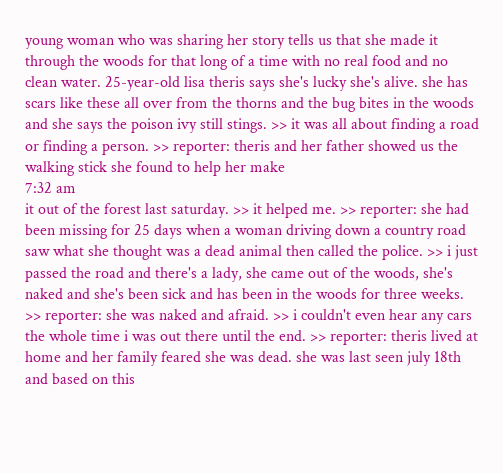young woman who was sharing her story tells us that she made it through the woods for that long of a time with no real food and no clean water. 25-year-old lisa theris says she's lucky she's alive. she has scars like these all over from the thorns and the bug bites in the woods and she says the poison ivy still stings. >> it was all about finding a road or finding a person. >> reporter: theris and her father showed us the walking stick she found to help her make
7:32 am
it out of the forest last saturday. >> it helped me. >> reporter: she had been missing for 25 days when a woman driving down a country road saw what she thought was a dead animal then called the police. >> i just passed the road and there's a lady, she came out of the woods, she's naked and she's been sick and has been in the woods for three weeks. >> reporter: she was naked and afraid. >> i couldn't even hear any cars the whole time i was out there until the end. >> reporter: theris lived at home and her family feared she was dead. she was last seen july 18th and based on this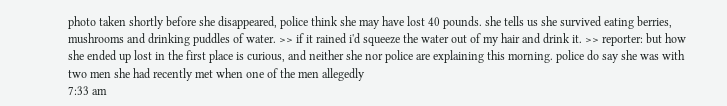photo taken shortly before she disappeared, police think she may have lost 40 pounds. she tells us she survived eating berries, mushrooms and drinking puddles of water. >> if it rained i'd squeeze the water out of my hair and drink it. >> reporter: but how she ended up lost in the first place is curious, and neither she nor police are explaining this morning. police do say she was with two men she had recently met when one of the men allegedly
7:33 am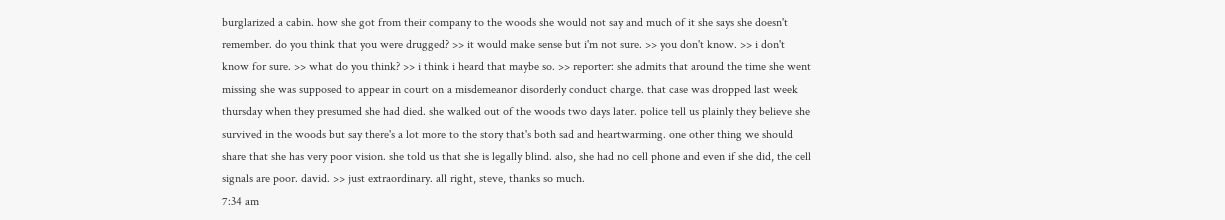burglarized a cabin. how she got from their company to the woods she would not say and much of it she says she doesn't remember. do you think that you were drugged? >> it would make sense but i'm not sure. >> you don't know. >> i don't know for sure. >> what do you think? >> i think i heard that maybe so. >> reporter: she admits that around the time she went missing she was supposed to appear in court on a misdemeanor disorderly conduct charge. that case was dropped last week thursday when they presumed she had died. she walked out of the woods two days later. police tell us plainly they believe she survived in the woods but say there's a lot more to the story that's both sad and heartwarming. one other thing we should share that she has very poor vision. she told us that she is legally blind. also, she had no cell phone and even if she did, the cell signals are poor. david. >> just extraordinary. all right, steve, thanks so much.
7:34 am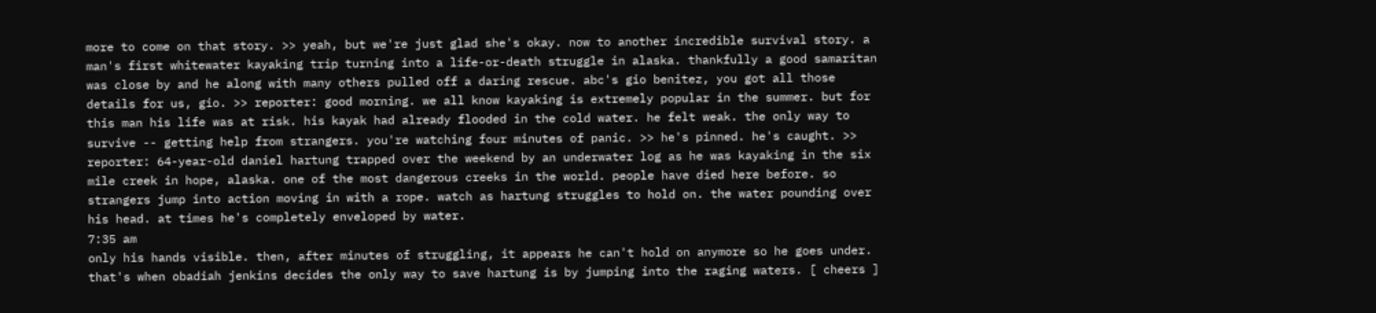more to come on that story. >> yeah, but we're just glad she's okay. now to another incredible survival story. a man's first whitewater kayaking trip turning into a life-or-death struggle in alaska. thankfully a good samaritan was close by and he along with many others pulled off a daring rescue. abc's gio benitez, you got all those details for us, gio. >> reporter: good morning. we all know kayaking is extremely popular in the summer. but for this man his life was at risk. his kayak had already flooded in the cold water. he felt weak. the only way to survive -- getting help from strangers. you're watching four minutes of panic. >> he's pinned. he's caught. >> reporter: 64-year-old daniel hartung trapped over the weekend by an underwater log as he was kayaking in the six mile creek in hope, alaska. one of the most dangerous creeks in the world. people have died here before. so strangers jump into action moving in with a rope. watch as hartung struggles to hold on. the water pounding over his head. at times he's completely enveloped by water.
7:35 am
only his hands visible. then, after minutes of struggling, it appears he can't hold on anymore so he goes under. that's when obadiah jenkins decides the only way to save hartung is by jumping into the raging waters. [ cheers ]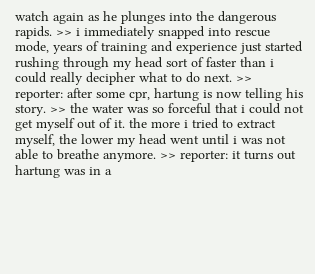watch again as he plunges into the dangerous rapids. >> i immediately snapped into rescue mode, years of training and experience just started rushing through my head sort of faster than i could really decipher what to do next. >> reporter: after some cpr, hartung is now telling his story. >> the water was so forceful that i could not get myself out of it. the more i tried to extract myself, the lower my head went until i was not able to breathe anymore. >> reporter: it turns out hartung was in a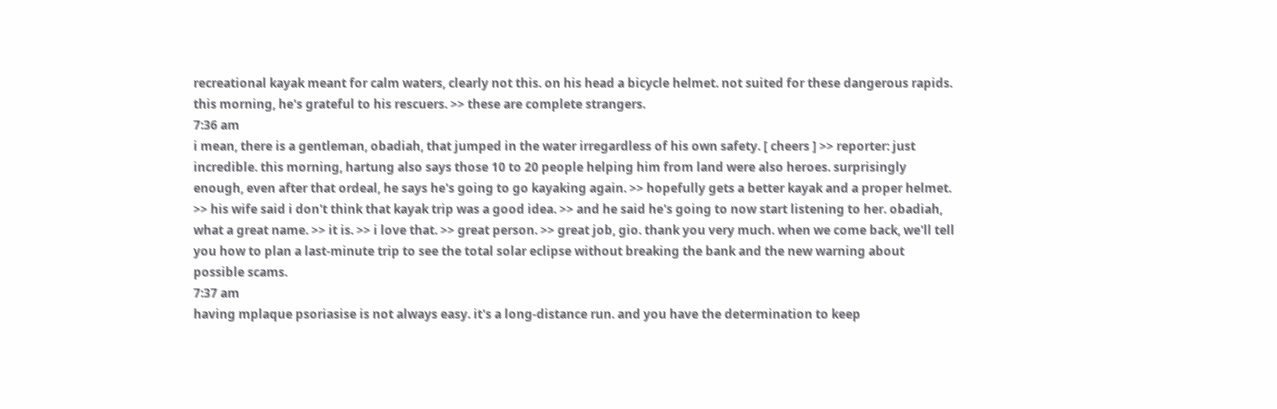recreational kayak meant for calm waters, clearly not this. on his head a bicycle helmet. not suited for these dangerous rapids. this morning, he's grateful to his rescuers. >> these are complete strangers.
7:36 am
i mean, there is a gentleman, obadiah, that jumped in the water irregardless of his own safety. [ cheers ] >> reporter: just incredible. this morning, hartung also says those 10 to 20 people helping him from land were also heroes. surprisingly enough, even after that ordeal, he says he's going to go kayaking again. >> hopefully gets a better kayak and a proper helmet. >> his wife said i don't think that kayak trip was a good idea. >> and he said he's going to now start listening to her. obadiah, what a great name. >> it is. >> i love that. >> great person. >> great job, gio. thank you very much. when we come back, we'll tell you how to plan a last-minute trip to see the total solar eclipse without breaking the bank and the new warning about possible scams.
7:37 am
having mplaque psoriasise is not always easy. it's a long-distance run. and you have the determination to keep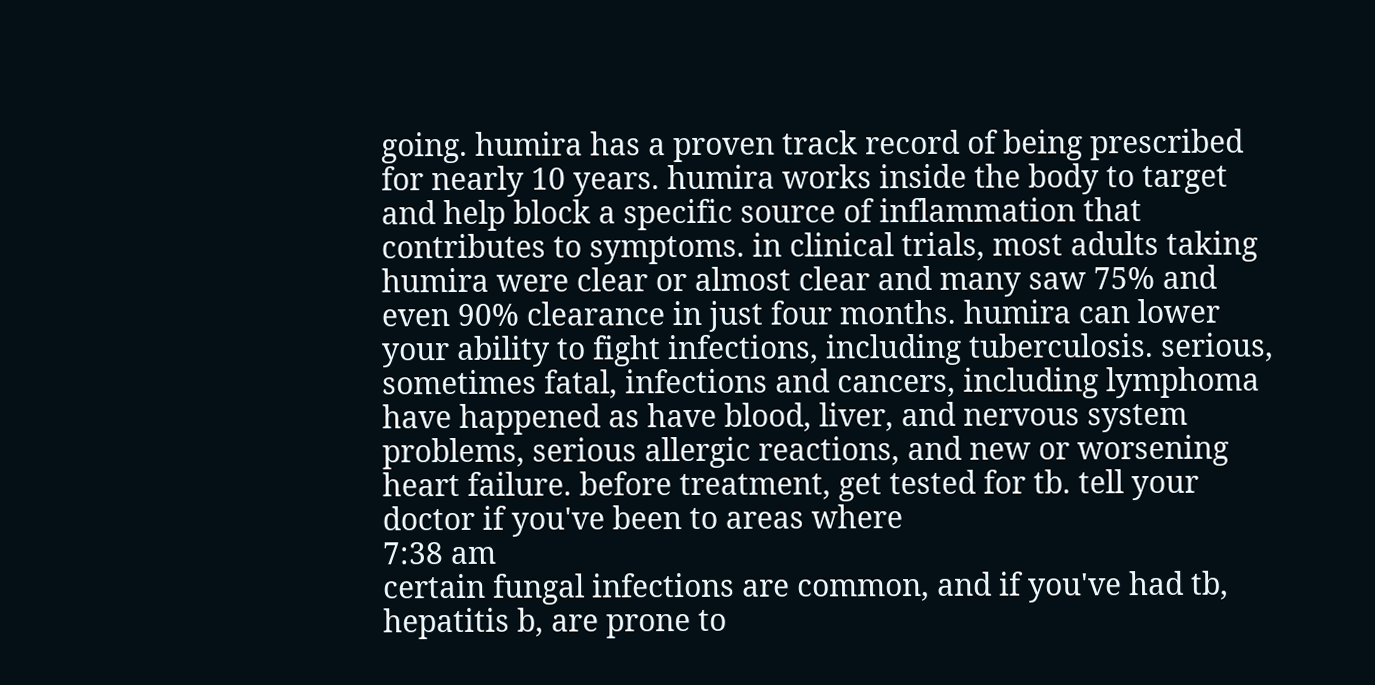going. humira has a proven track record of being prescribed for nearly 10 years. humira works inside the body to target and help block a specific source of inflammation that contributes to symptoms. in clinical trials, most adults taking humira were clear or almost clear and many saw 75% and even 90% clearance in just four months. humira can lower your ability to fight infections, including tuberculosis. serious, sometimes fatal, infections and cancers, including lymphoma have happened as have blood, liver, and nervous system problems, serious allergic reactions, and new or worsening heart failure. before treatment, get tested for tb. tell your doctor if you've been to areas where
7:38 am
certain fungal infections are common, and if you've had tb, hepatitis b, are prone to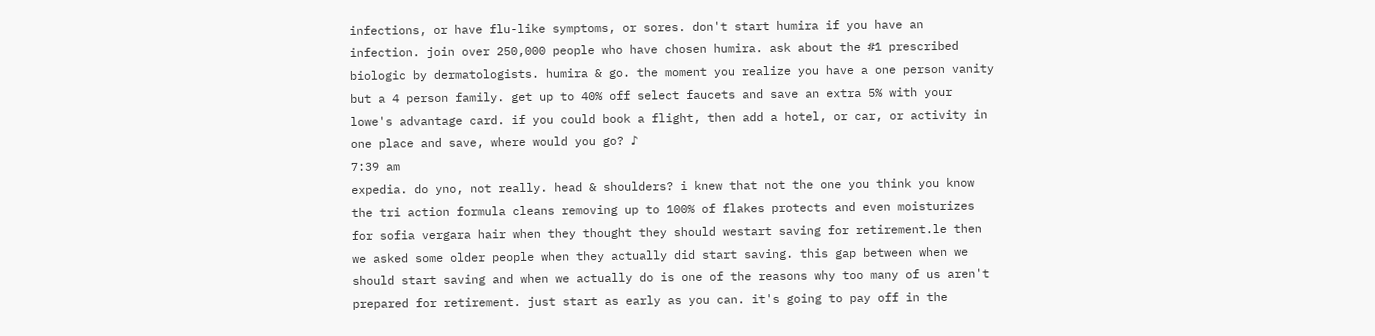infections, or have flu-like symptoms, or sores. don't start humira if you have an infection. join over 250,000 people who have chosen humira. ask about the #1 prescribed biologic by dermatologists. humira & go. the moment you realize you have a one person vanity but a 4 person family. get up to 40% off select faucets and save an extra 5% with your lowe's advantage card. if you could book a flight, then add a hotel, or car, or activity in one place and save, where would you go? ♪
7:39 am
expedia. do yno, not really. head & shoulders? i knew that not the one you think you know the tri action formula cleans removing up to 100% of flakes protects and even moisturizes for sofia vergara hair when they thought they should westart saving for retirement.le then we asked some older people when they actually did start saving. this gap between when we should start saving and when we actually do is one of the reasons why too many of us aren't prepared for retirement. just start as early as you can. it's going to pay off in the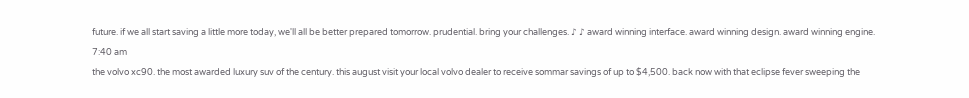future. if we all start saving a little more today, we'll all be better prepared tomorrow. prudential. bring your challenges. ♪ ♪ award winning interface. award winning design. award winning engine.
7:40 am
the volvo xc90. the most awarded luxury suv of the century. this august visit your local volvo dealer to receive sommar savings of up to $4,500. back now with that eclipse fever sweeping the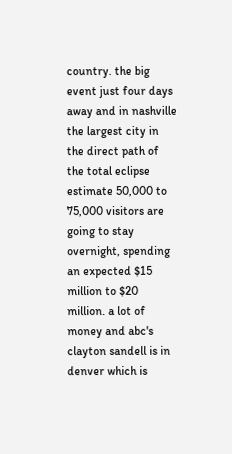country. the big event just four days away and in nashville the largest city in the direct path of the total eclipse estimate 50,000 to 75,000 visitors are going to stay overnight, spending an expected $15 million to $20 million. a lot of money and abc's clayton sandell is in denver which is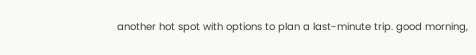another hot spot with options to plan a last-minute trip. good morning,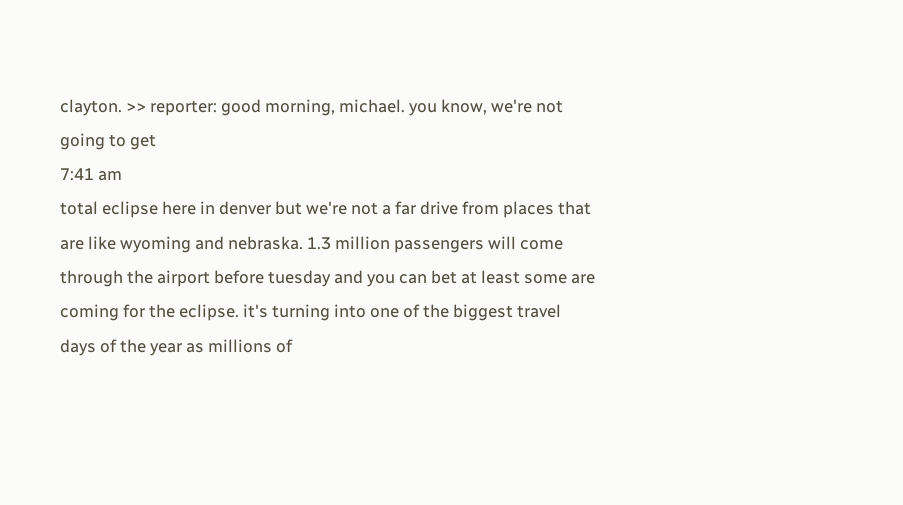clayton. >> reporter: good morning, michael. you know, we're not going to get
7:41 am
total eclipse here in denver but we're not a far drive from places that are like wyoming and nebraska. 1.3 million passengers will come through the airport before tuesday and you can bet at least some are coming for the eclipse. it's turning into one of the biggest travel days of the year as millions of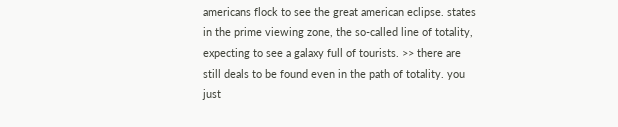americans flock to see the great american eclipse. states in the prime viewing zone, the so-called line of totality, expecting to see a galaxy full of tourists. >> there are still deals to be found even in the path of totality. you just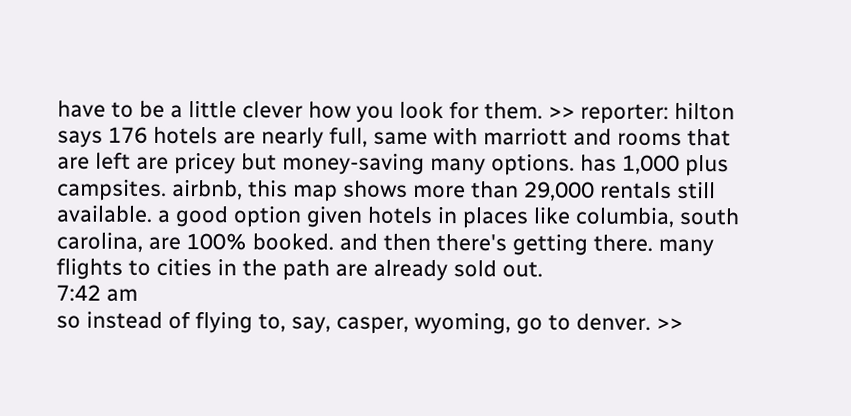have to be a little clever how you look for them. >> reporter: hilton says 176 hotels are nearly full, same with marriott and rooms that are left are pricey but money-saving many options. has 1,000 plus campsites. airbnb, this map shows more than 29,000 rentals still available. a good option given hotels in places like columbia, south carolina, are 100% booked. and then there's getting there. many flights to cities in the path are already sold out.
7:42 am
so instead of flying to, say, casper, wyoming, go to denver. >>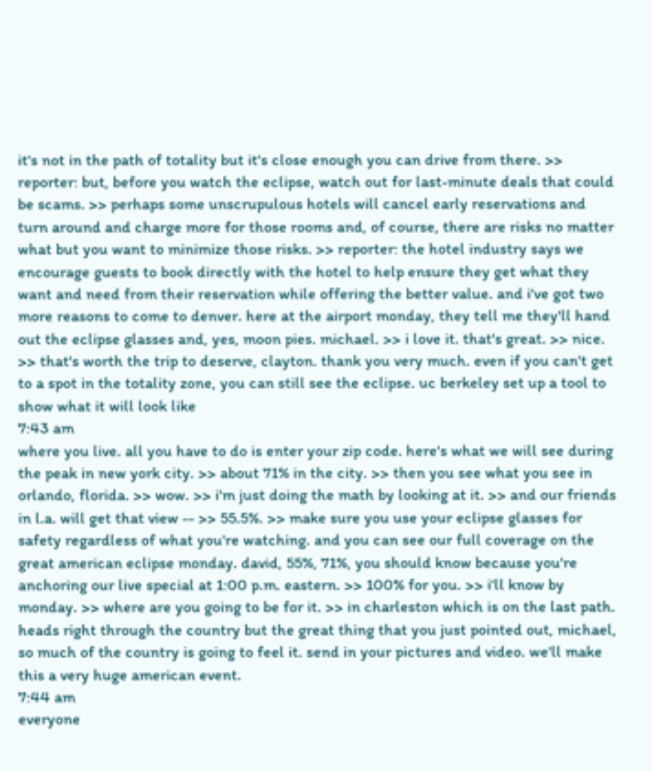it's not in the path of totality but it's close enough you can drive from there. >> reporter: but, before you watch the eclipse, watch out for last-minute deals that could be scams. >> perhaps some unscrupulous hotels will cancel early reservations and turn around and charge more for those rooms and, of course, there are risks no matter what but you want to minimize those risks. >> reporter: the hotel industry says we encourage guests to book directly with the hotel to help ensure they get what they want and need from their reservation while offering the better value. and i've got two more reasons to come to denver. here at the airport monday, they tell me they'll hand out the eclipse glasses and, yes, moon pies. michael. >> i love it. that's great. >> nice. >> that's worth the trip to deserve, clayton. thank you very much. even if you can't get to a spot in the totality zone, you can still see the eclipse. uc berkeley set up a tool to show what it will look like
7:43 am
where you live. all you have to do is enter your zip code. here's what we will see during the peak in new york city. >> about 71% in the city. >> then you see what you see in orlando, florida. >> wow. >> i'm just doing the math by looking at it. >> and our friends in l.a. will get that view -- >> 55.5%. >> make sure you use your eclipse glasses for safety regardless of what you're watching. and you can see our full coverage on the great american eclipse monday. david, 55%, 71%, you should know because you're anchoring our live special at 1:00 p.m. eastern. >> 100% for you. >> i'll know by monday. >> where are you going to be for it. >> in charleston which is on the last path. heads right through the country but the great thing that you just pointed out, michael, so much of the country is going to feel it. send in your pictures and video. we'll make this a very huge american event.
7:44 am
everyone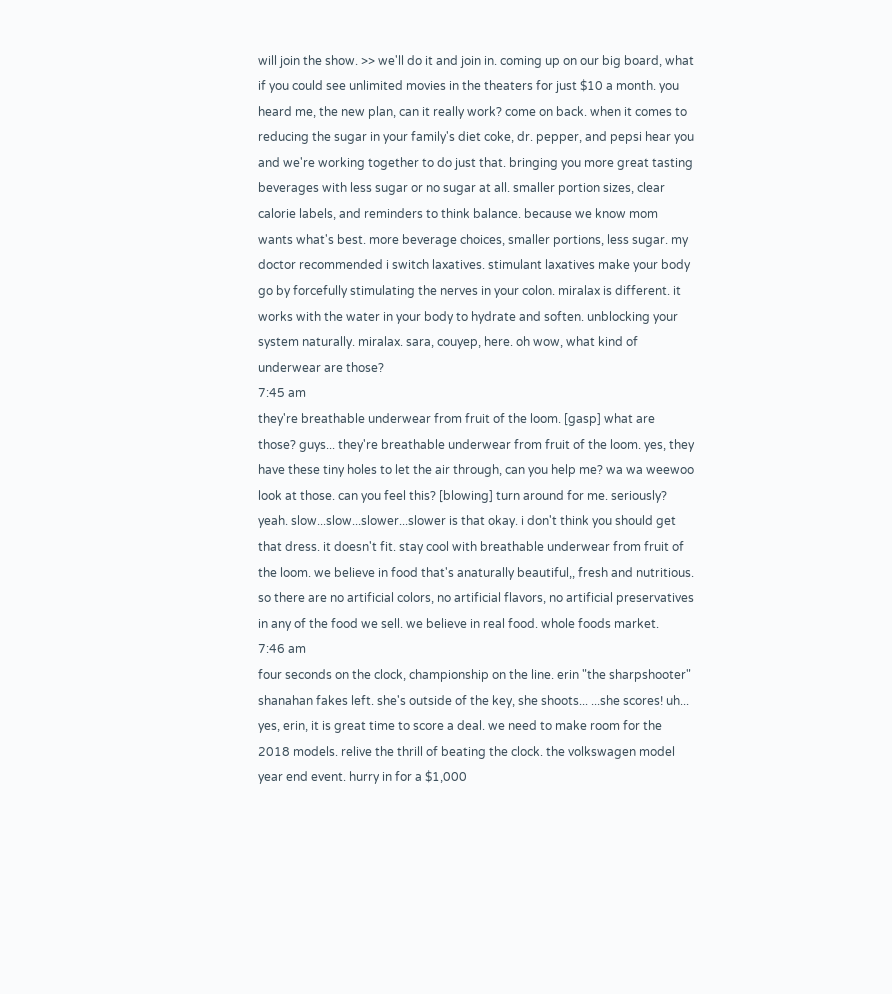will join the show. >> we'll do it and join in. coming up on our big board, what if you could see unlimited movies in the theaters for just $10 a month. you heard me, the new plan, can it really work? come on back. when it comes to reducing the sugar in your family's diet coke, dr. pepper, and pepsi hear you and we're working together to do just that. bringing you more great tasting beverages with less sugar or no sugar at all. smaller portion sizes, clear calorie labels, and reminders to think balance. because we know mom wants what's best. more beverage choices, smaller portions, less sugar. my doctor recommended i switch laxatives. stimulant laxatives make your body go by forcefully stimulating the nerves in your colon. miralax is different. it works with the water in your body to hydrate and soften. unblocking your system naturally. miralax. sara, couyep, here. oh wow, what kind of underwear are those?
7:45 am
they're breathable underwear from fruit of the loom. [gasp] what are those? guys... they're breathable underwear from fruit of the loom. yes, they have these tiny holes to let the air through, can you help me? wa wa weewoo look at those. can you feel this? [blowing] turn around for me. seriously? yeah. slow...slow...slower...slower is that okay. i don't think you should get that dress. it doesn't fit. stay cool with breathable underwear from fruit of the loom. we believe in food that's anaturally beautiful,, fresh and nutritious. so there are no artificial colors, no artificial flavors, no artificial preservatives in any of the food we sell. we believe in real food. whole foods market.
7:46 am
four seconds on the clock, championship on the line. erin "the sharpshooter" shanahan fakes left. she's outside of the key, she shoots... ...she scores! uh... yes, erin, it is great time to score a deal. we need to make room for the 2018 models. relive the thrill of beating the clock. the volkswagen model year end event. hurry in for a $1,000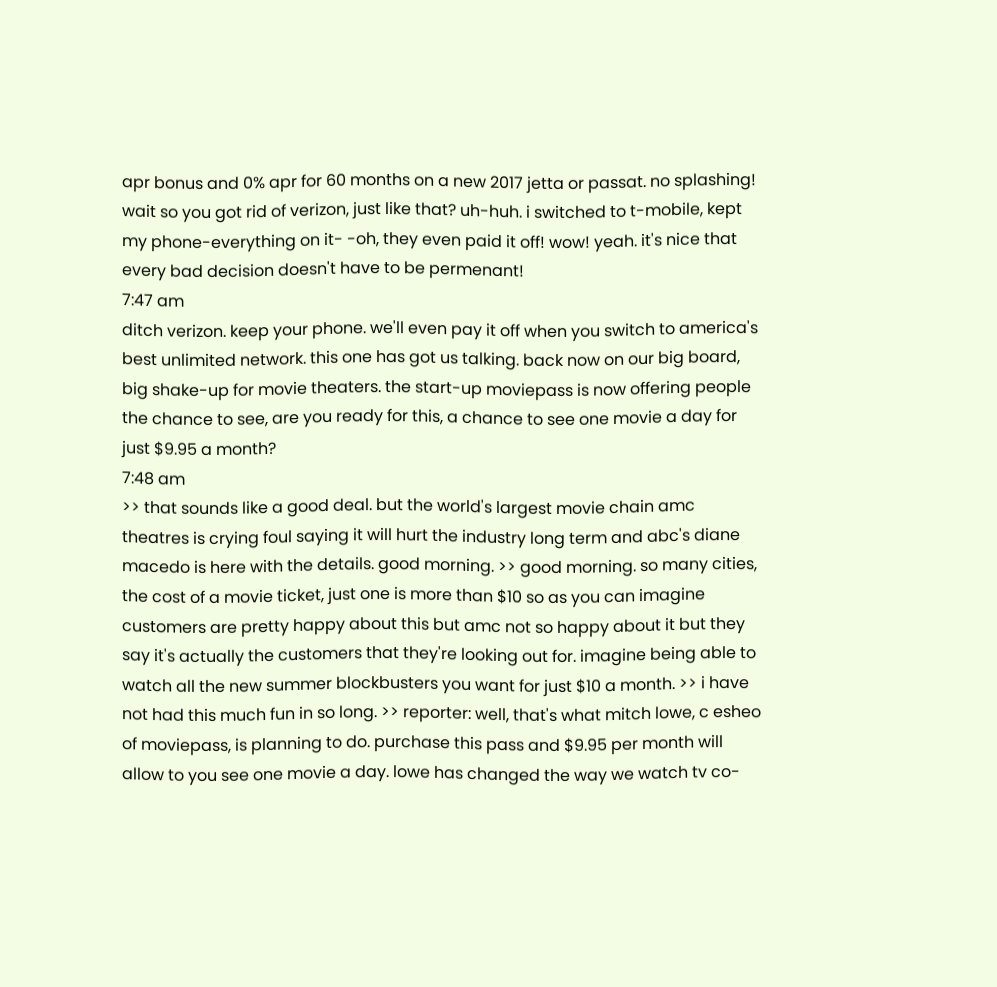apr bonus and 0% apr for 60 months on a new 2017 jetta or passat. no splashing! wait so you got rid of verizon, just like that? uh-huh. i switched to t-mobile, kept my phone-everything on it- -oh, they even paid it off! wow! yeah. it's nice that every bad decision doesn't have to be permenant!
7:47 am
ditch verizon. keep your phone. we'll even pay it off when you switch to america's best unlimited network. this one has got us talking. back now on our big board, big shake-up for movie theaters. the start-up moviepass is now offering people the chance to see, are you ready for this, a chance to see one movie a day for just $9.95 a month?
7:48 am
>> that sounds like a good deal. but the world's largest movie chain amc theatres is crying foul saying it will hurt the industry long term and abc's diane macedo is here with the details. good morning. >> good morning. so many cities, the cost of a movie ticket, just one is more than $10 so as you can imagine customers are pretty happy about this but amc not so happy about it but they say it's actually the customers that they're looking out for. imagine being able to watch all the new summer blockbusters you want for just $10 a month. >> i have not had this much fun in so long. >> reporter: well, that's what mitch lowe, c esheo of moviepass, is planning to do. purchase this pass and $9.95 per month will allow to you see one movie a day. lowe has changed the way we watch tv co-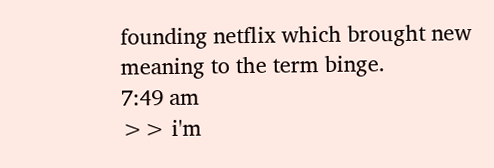founding netflix which brought new meaning to the term binge.
7:49 am
>> i'm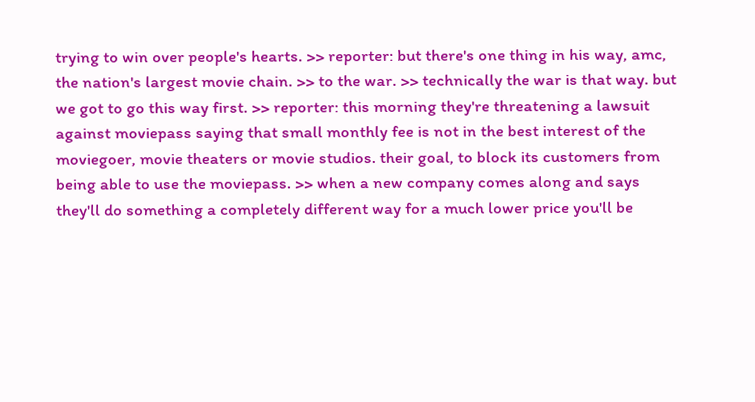trying to win over people's hearts. >> reporter: but there's one thing in his way, amc, the nation's largest movie chain. >> to the war. >> technically the war is that way. but we got to go this way first. >> reporter: this morning they're threatening a lawsuit against moviepass saying that small monthly fee is not in the best interest of the moviegoer, movie theaters or movie studios. their goal, to block its customers from being able to use the moviepass. >> when a new company comes along and says they'll do something a completely different way for a much lower price you'll be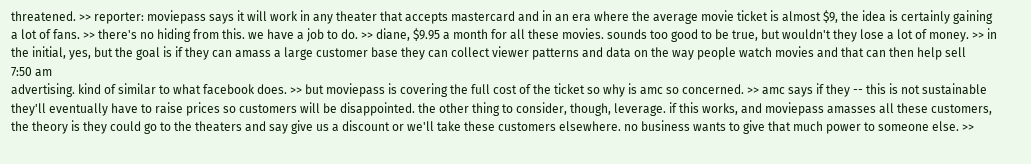threatened. >> reporter: moviepass says it will work in any theater that accepts mastercard and in an era where the average movie ticket is almost $9, the idea is certainly gaining a lot of fans. >> there's no hiding from this. we have a job to do. >> diane, $9.95 a month for all these movies. sounds too good to be true, but wouldn't they lose a lot of money. >> in the initial, yes, but the goal is if they can amass a large customer base they can collect viewer patterns and data on the way people watch movies and that can then help sell
7:50 am
advertising. kind of similar to what facebook does. >> but moviepass is covering the full cost of the ticket so why is amc so concerned. >> amc says if they -- this is not sustainable they'll eventually have to raise prices so customers will be disappointed. the other thing to consider, though, leverage. if this works, and moviepass amasses all these customers, the theory is they could go to the theaters and say give us a discount or we'll take these customers elsewhere. no business wants to give that much power to someone else. >>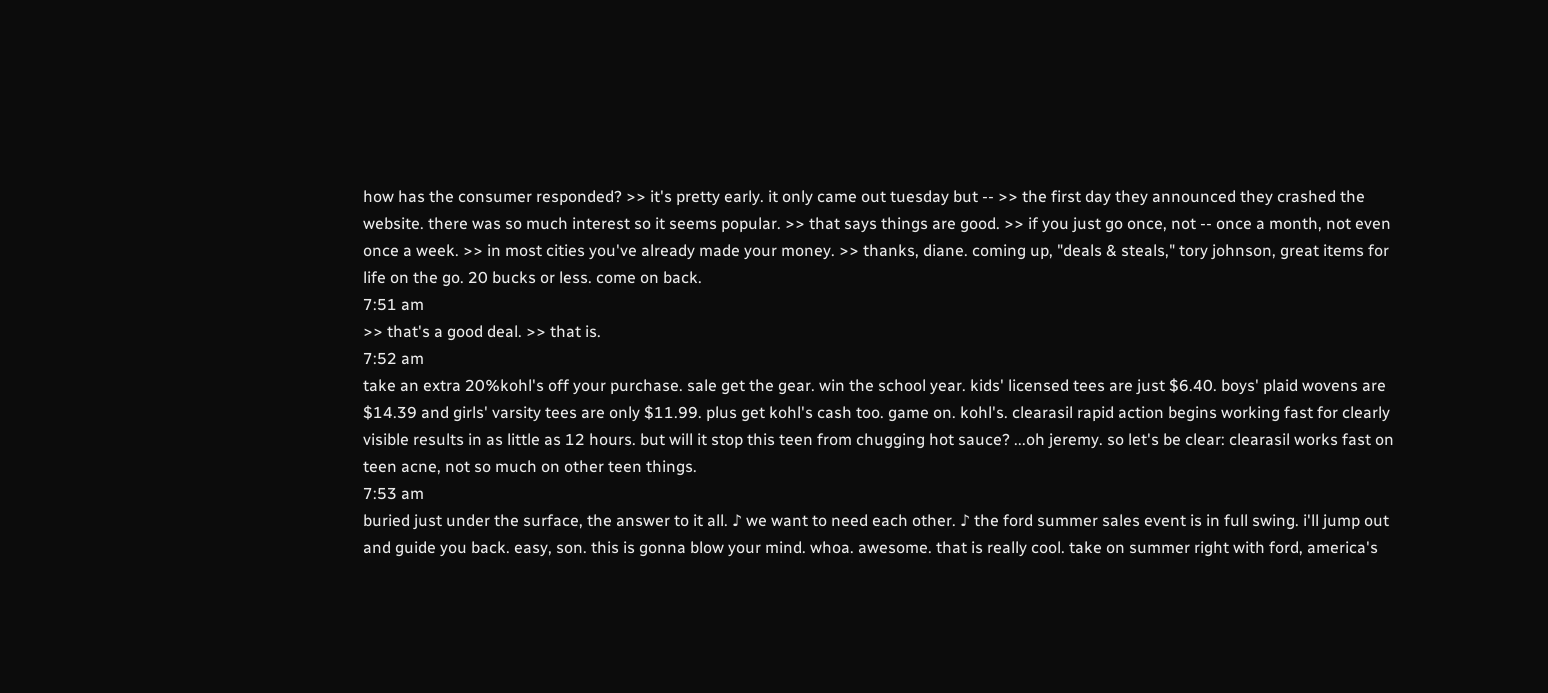how has the consumer responded? >> it's pretty early. it only came out tuesday but -- >> the first day they announced they crashed the website. there was so much interest so it seems popular. >> that says things are good. >> if you just go once, not -- once a month, not even once a week. >> in most cities you've already made your money. >> thanks, diane. coming up, "deals & steals," tory johnson, great items for life on the go. 20 bucks or less. come on back.
7:51 am
>> that's a good deal. >> that is.
7:52 am
take an extra 20%kohl's off your purchase. sale get the gear. win the school year. kids' licensed tees are just $6.40. boys' plaid wovens are $14.39 and girls' varsity tees are only $11.99. plus get kohl's cash too. game on. kohl's. clearasil rapid action begins working fast for clearly visible results in as little as 12 hours. but will it stop this teen from chugging hot sauce? ...oh jeremy. so let's be clear: clearasil works fast on teen acne, not so much on other teen things.
7:53 am
buried just under the surface, the answer to it all. ♪ we want to need each other. ♪ the ford summer sales event is in full swing. i'll jump out and guide you back. easy, son. this is gonna blow your mind. whoa. awesome. that is really cool. take on summer right with ford, america's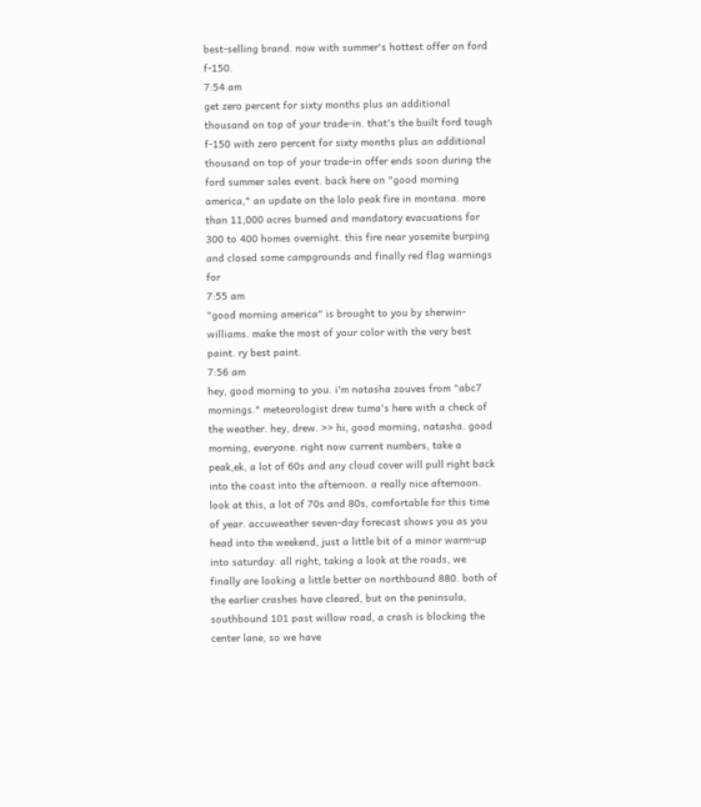best-selling brand. now with summer's hottest offer on ford f-150.
7:54 am
get zero percent for sixty months plus an additional thousand on top of your trade-in. that's the built ford tough f-150 with zero percent for sixty months plus an additional thousand on top of your trade-in offer ends soon during the ford summer sales event. back here on "good morning america," an update on the lolo peak fire in montana. more than 11,000 acres burned and mandatory evacuations for 300 to 400 homes overnight. this fire near yosemite burping and closed some campgrounds and finally red flag warnings for
7:55 am
"good morning america" is brought to you by sherwin-williams. make the most of your color with the very best paint. ry best paint.
7:56 am
hey, good morning to you. i'm natasha zouves from "abc7 mornings." meteorologist drew tuma's here with a check of the weather. hey, drew. >> hi, good morning, natasha. good morning, everyone. right now current numbers, take a peak,ek, a lot of 60s and any cloud cover will pull right back into the coast into the afternoon. a really nice afternoon. look at this, a lot of 70s and 80s, comfortable for this time of year. accuweather seven-day forecast shows you as you head into the weekend, just a little bit of a minor warm-up into saturday. all right, taking a look at the roads, we finally are looking a little better on northbound 880. both of the earlier crashes have cleared, but on the peninsula, southbound 101 past willow road, a crash is blocking the center lane, so we have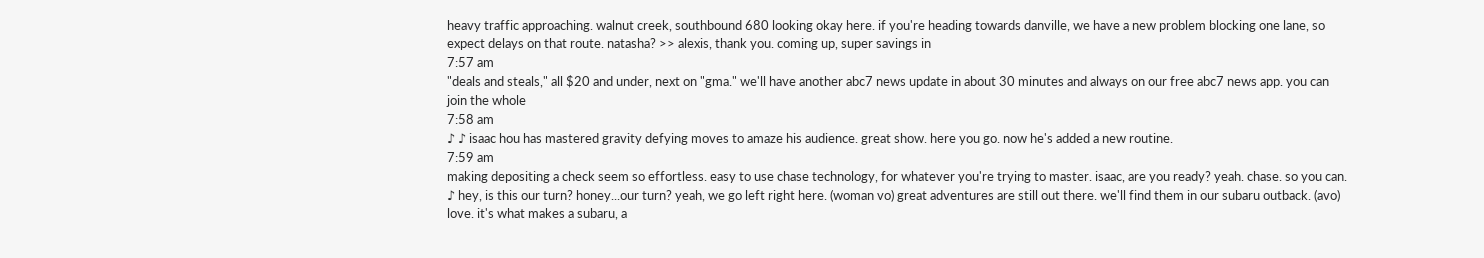heavy traffic approaching. walnut creek, southbound 680 looking okay here. if you're heading towards danville, we have a new problem blocking one lane, so expect delays on that route. natasha? >> alexis, thank you. coming up, super savings in
7:57 am
"deals and steals," all $20 and under, next on "gma." we'll have another abc7 news update in about 30 minutes and always on our free abc7 news app. you can join the whole
7:58 am
♪ ♪ isaac hou has mastered gravity defying moves to amaze his audience. great show. here you go. now he's added a new routine.
7:59 am
making depositing a check seem so effortless. easy to use chase technology, for whatever you're trying to master. isaac, are you ready? yeah. chase. so you can. ♪ hey, is this our turn? honey...our turn? yeah, we go left right here. (woman vo) great adventures are still out there. we'll find them in our subaru outback. (avo) love. it's what makes a subaru, a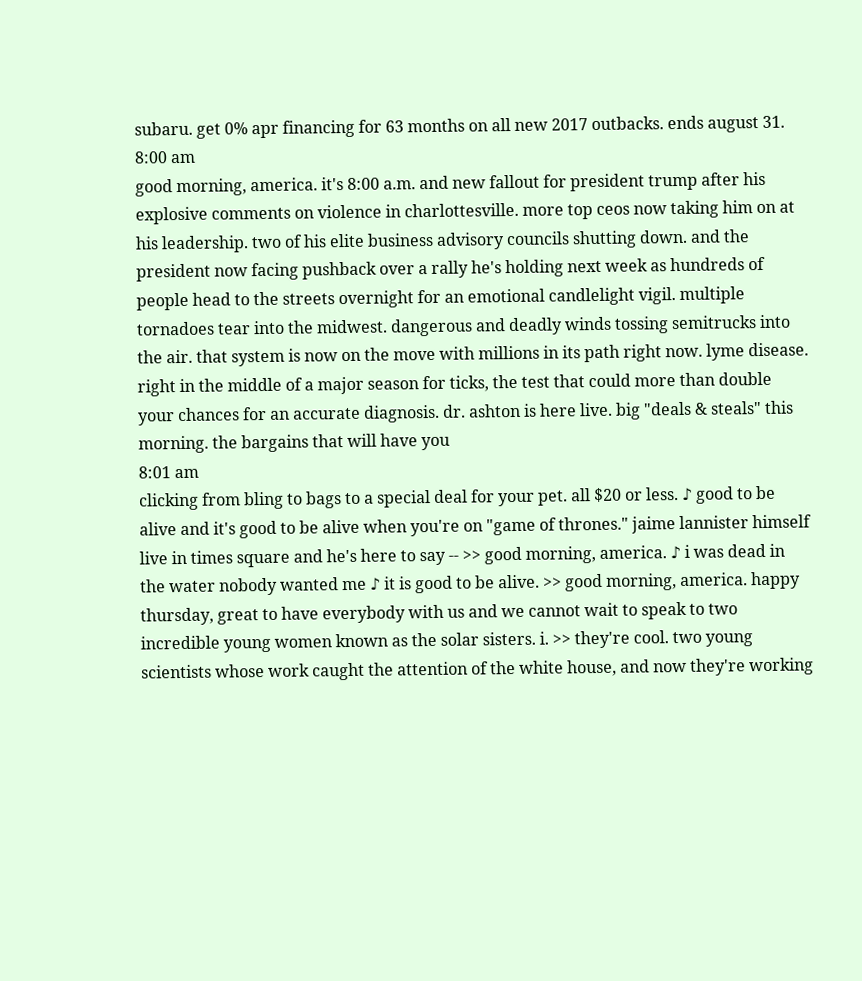subaru. get 0% apr financing for 63 months on all new 2017 outbacks. ends august 31.
8:00 am
good morning, america. it's 8:00 a.m. and new fallout for president trump after his explosive comments on violence in charlottesville. more top ceos now taking him on at his leadership. two of his elite business advisory councils shutting down. and the president now facing pushback over a rally he's holding next week as hundreds of people head to the streets overnight for an emotional candlelight vigil. multiple tornadoes tear into the midwest. dangerous and deadly winds tossing semitrucks into the air. that system is now on the move with millions in its path right now. lyme disease. right in the middle of a major season for ticks, the test that could more than double your chances for an accurate diagnosis. dr. ashton is here live. big "deals & steals" this morning. the bargains that will have you
8:01 am
clicking from bling to bags to a special deal for your pet. all $20 or less. ♪ good to be alive and it's good to be alive when you're on "game of thrones." jaime lannister himself live in times square and he's here to say -- >> good morning, america. ♪ i was dead in the water nobody wanted me ♪ it is good to be alive. >> good morning, america. happy thursday, great to have everybody with us and we cannot wait to speak to two incredible young women known as the solar sisters. i. >> they're cool. two young scientists whose work caught the attention of the white house, and now they're working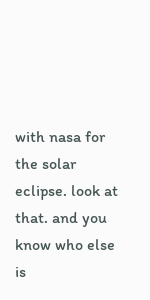with nasa for the solar eclipse. look at that. and you know who else is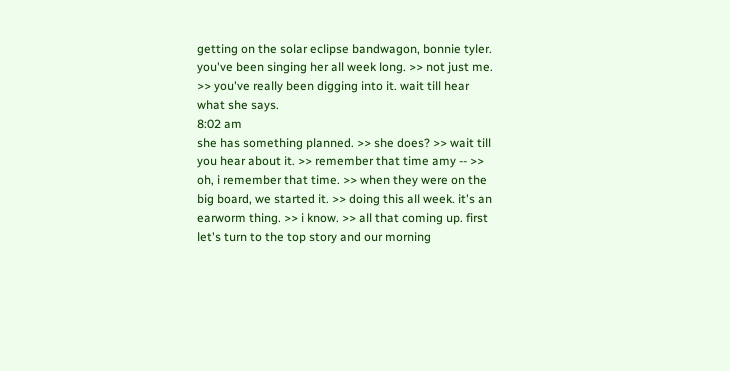getting on the solar eclipse bandwagon, bonnie tyler. you've been singing her all week long. >> not just me. >> you've really been digging into it. wait till hear what she says.
8:02 am
she has something planned. >> she does? >> wait till you hear about it. >> remember that time amy -- >> oh, i remember that time. >> when they were on the big board, we started it. >> doing this all week. it's an earworm thing. >> i know. >> all that coming up. first let's turn to the top story and our morning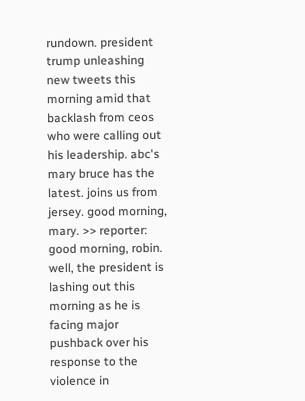rundown. president trump unleashing new tweets this morning amid that backlash from ceos who were calling out his leadership. abc's mary bruce has the latest. joins us from jersey. good morning, mary. >> reporter: good morning, robin. well, the president is lashing out this morning as he is facing major pushback over his response to the violence in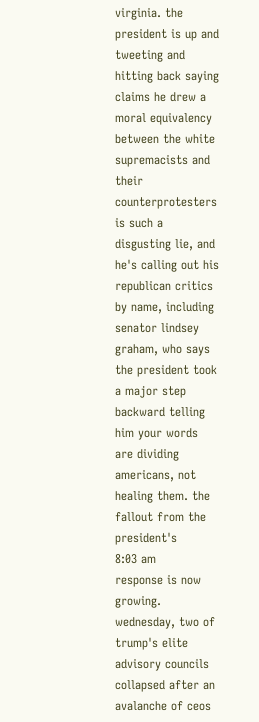virginia. the president is up and tweeting and hitting back saying claims he drew a moral equivalency between the white supremacists and their counterprotesters is such a disgusting lie, and he's calling out his republican critics by name, including senator lindsey graham, who says the president took a major step backward telling him your words are dividing americans, not healing them. the fallout from the president's
8:03 am
response is now growing. wednesday, two of trump's elite advisory councils collapsed after an avalanche of ceos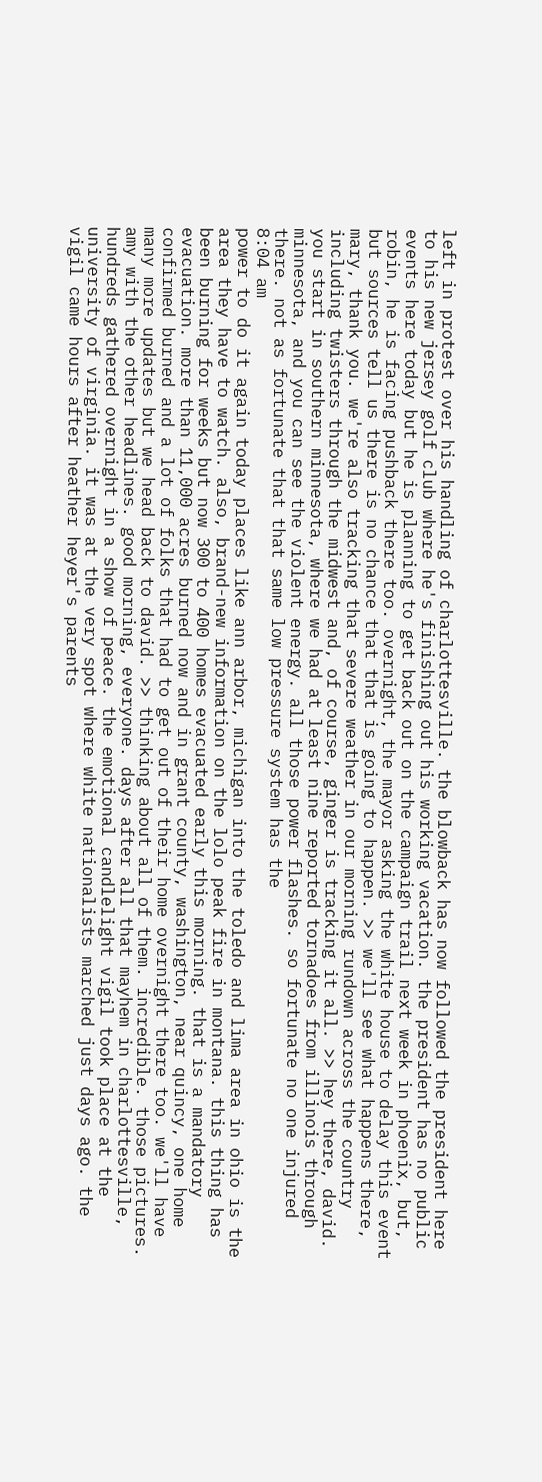left in protest over his handling of charlottesville. the blowback has now followed the president here to his new jersey golf club where he's finishing out his working vacation. the president has no public events here today but he is planning to get back out on the campaign trail next week in phoenix, but, robin, he is facing pushback there too. overnight, the mayor asking the white house to delay this event but sources tell us there is no chance that that is going to happen. >> we'll see what happens there, mary, thank you. we're also tracking that severe weather in our morning rundown across the country including twisters through the midwest and, of course, ginger is tracking it all. >> hey there, david. you start in southern minnesota, where we had at least nine reported tornadoes from illinois through minnesota, and you can see the violent energy. all those power flashes. so fortunate no one injured there. not as fortunate that that same low pressure system has the
8:04 am
power to do it again today places like ann arbor, michigan into the toledo and lima area in ohio is the area they have to watch. also, brand-new information on the lolo peak fire in montana. this thing has been burning for weeks but now 300 to 400 homes evacuated early this morning. that is a mandatory evacuation. more than 11,000 acres burned now and in grant county, washington, near quincy, one home confirmed burned and a lot of folks that had to get out of their home overnight there too. we'll have many more updates but we head back to david. >> thinking about all of them. incredible. those pictures. amy with the other headlines. good morning, everyone. days after all that mayhem in charlottesville, hundreds gathered overnight in a show of peace. the emotional candlelight vigil took place at the university of virginia. it was at the very spot where white nationalists marched just days ago. the vigil came hours after heather heyer's parents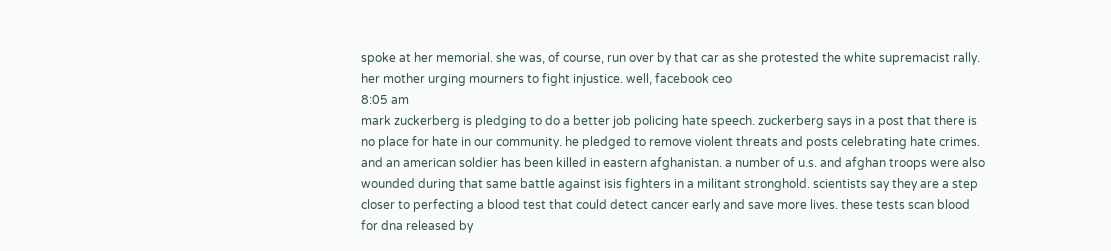spoke at her memorial. she was, of course, run over by that car as she protested the white supremacist rally. her mother urging mourners to fight injustice. well, facebook ceo
8:05 am
mark zuckerberg is pledging to do a better job policing hate speech. zuckerberg says in a post that there is no place for hate in our community. he pledged to remove violent threats and posts celebrating hate crimes. and an american soldier has been killed in eastern afghanistan. a number of u.s. and afghan troops were also wounded during that same battle against isis fighters in a militant stronghold. scientists say they are a step closer to perfecting a blood test that could detect cancer early and save more lives. these tests scan blood for dna released by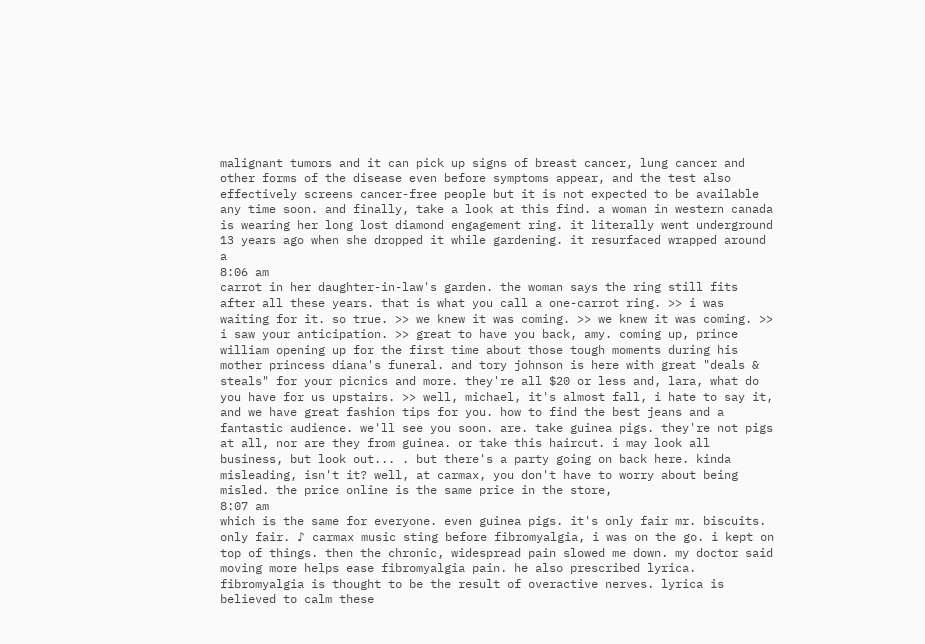malignant tumors and it can pick up signs of breast cancer, lung cancer and other forms of the disease even before symptoms appear, and the test also effectively screens cancer-free people but it is not expected to be available any time soon. and finally, take a look at this find. a woman in western canada is wearing her long lost diamond engagement ring. it literally went underground 13 years ago when she dropped it while gardening. it resurfaced wrapped around a
8:06 am
carrot in her daughter-in-law's garden. the woman says the ring still fits after all these years. that is what you call a one-carrot ring. >> i was waiting for it. so true. >> we knew it was coming. >> we knew it was coming. >> i saw your anticipation. >> great to have you back, amy. coming up, prince william opening up for the first time about those tough moments during his mother princess diana's funeral. and tory johnson is here with great "deals & steals" for your picnics and more. they're all $20 or less and, lara, what do you have for us upstairs. >> well, michael, it's almost fall, i hate to say it, and we have great fashion tips for you. how to find the best jeans and a fantastic audience. we'll see you soon. are. take guinea pigs. they're not pigs at all, nor are they from guinea. or take this haircut. i may look all business, but look out... . but there's a party going on back here. kinda misleading, isn't it? well, at carmax, you don't have to worry about being misled. the price online is the same price in the store,
8:07 am
which is the same for everyone. even guinea pigs. it's only fair mr. biscuits. only fair. ♪ carmax music sting before fibromyalgia, i was on the go. i kept on top of things. then the chronic, widespread pain slowed me down. my doctor said moving more helps ease fibromyalgia pain. he also prescribed lyrica. fibromyalgia is thought to be the result of overactive nerves. lyrica is believed to calm these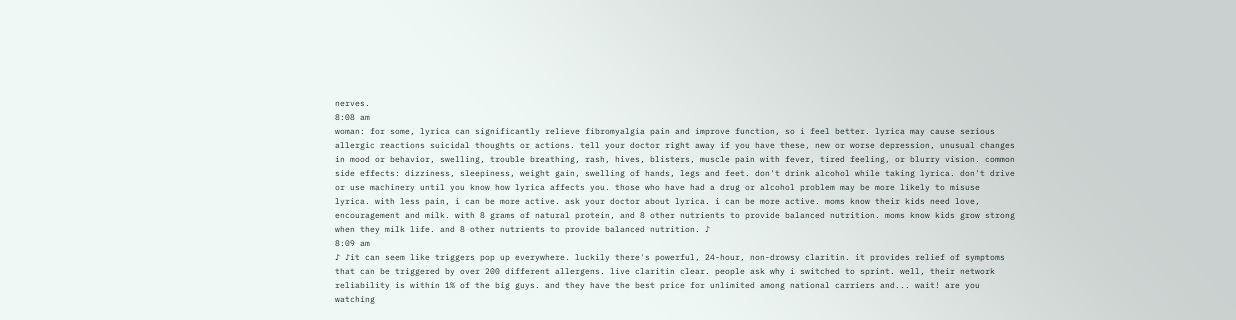nerves.
8:08 am
woman: for some, lyrica can significantly relieve fibromyalgia pain and improve function, so i feel better. lyrica may cause serious allergic reactions suicidal thoughts or actions. tell your doctor right away if you have these, new or worse depression, unusual changes in mood or behavior, swelling, trouble breathing, rash, hives, blisters, muscle pain with fever, tired feeling, or blurry vision. common side effects: dizziness, sleepiness, weight gain, swelling of hands, legs and feet. don't drink alcohol while taking lyrica. don't drive or use machinery until you know how lyrica affects you. those who have had a drug or alcohol problem may be more likely to misuse lyrica. with less pain, i can be more active. ask your doctor about lyrica. i can be more active. moms know their kids need love, encouragement and milk. with 8 grams of natural protein, and 8 other nutrients to provide balanced nutrition. moms know kids grow strong when they milk life. and 8 other nutrients to provide balanced nutrition. ♪
8:09 am
♪ ♪it can seem like triggers pop up everywhere. luckily there's powerful, 24-hour, non-drowsy claritin. it provides relief of symptoms that can be triggered by over 200 different allergens. live claritin clear. people ask why i switched to sprint. well, their network reliability is within 1% of the big guys. and they have the best price for unlimited among national carriers and... wait! are you watching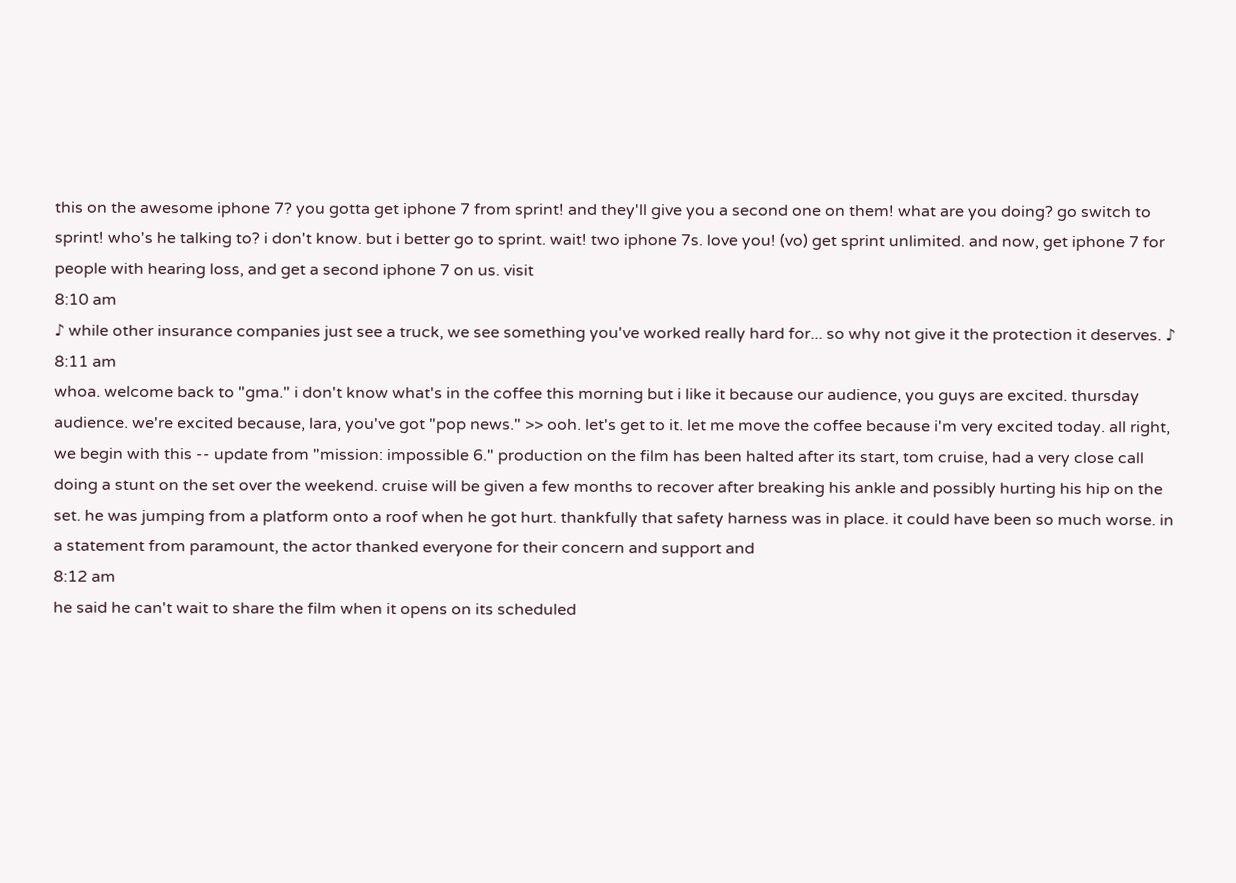this on the awesome iphone 7? you gotta get iphone 7 from sprint! and they'll give you a second one on them! what are you doing? go switch to sprint! who's he talking to? i don't know. but i better go to sprint. wait! two iphone 7s. love you! (vo) get sprint unlimited. and now, get iphone 7 for people with hearing loss, and get a second iphone 7 on us. visit
8:10 am
♪ while other insurance companies just see a truck, we see something you've worked really hard for... so why not give it the protection it deserves. ♪
8:11 am
whoa. welcome back to "gma." i don't know what's in the coffee this morning but i like it because our audience, you guys are excited. thursday audience. we're excited because, lara, you've got "pop news." >> ooh. let's get to it. let me move the coffee because i'm very excited today. all right, we begin with this -- update from "mission: impossible 6." production on the film has been halted after its start, tom cruise, had a very close call doing a stunt on the set over the weekend. cruise will be given a few months to recover after breaking his ankle and possibly hurting his hip on the set. he was jumping from a platform onto a roof when he got hurt. thankfully that safety harness was in place. it could have been so much worse. in a statement from paramount, the actor thanked everyone for their concern and support and
8:12 am
he said he can't wait to share the film when it opens on its scheduled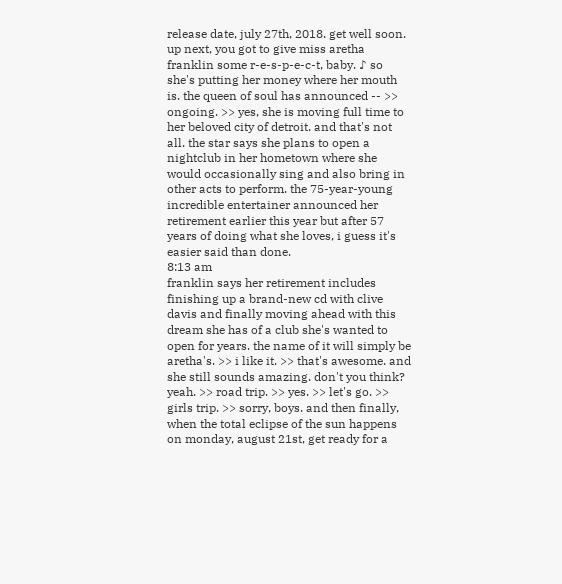release date, july 27th, 2018. get well soon. up next, you got to give miss aretha franklin some r-e-s-p-e-c-t, baby. ♪ so she's putting her money where her mouth is. the queen of soul has announced -- >> ongoing. >> yes, she is moving full time to her beloved city of detroit. and that's not all. the star says she plans to open a nightclub in her hometown where she would occasionally sing and also bring in other acts to perform. the 75-year-young incredible entertainer announced her retirement earlier this year but after 57 years of doing what she loves, i guess it's easier said than done.
8:13 am
franklin says her retirement includes finishing up a brand-new cd with clive davis and finally moving ahead with this dream she has of a club she's wanted to open for years. the name of it will simply be aretha's. >> i like it. >> that's awesome. and she still sounds amazing. don't you think? yeah. >> road trip. >> yes. >> let's go. >> girls trip. >> sorry, boys. and then finally, when the total eclipse of the sun happens on monday, august 21st, get ready for a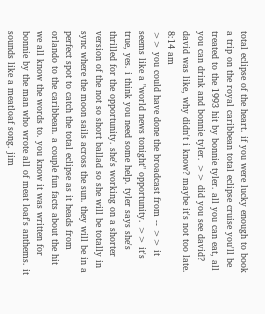total eclipse of the heart. if you were lucky enough to book a trip on the royal caribbean total eclipse cruise you'll be treated to the 1993 hit by bonnie tyler. all you can eat, all you can drink and bonnie tyler. >> did you see david? david was like, why didn't i know? maybe it's not too late.
8:14 am
>> you could have done the broadcast from -- >> it seems like a "world news tonight" opportunity. >> it's true, yes. i think you need some help. tyler says she's thrilled for the opportunity. she's working on a shorter version of the not so short ballad so she will be totally in sync where the moon sails across the sun. they will be in a perfect spot to catch the total eclipse as it heads from orlando to the caribbean. a couple fun facts about the hit we all know the words to. you know it was written for bonnie by the man who wrote all of meat loaf's anthems. it sounds like a meatloaf song. jim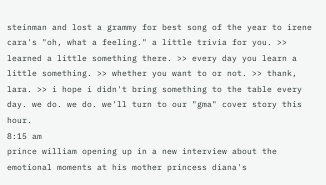steinman and lost a grammy for best song of the year to irene cara's "oh, what a feeling." a little trivia for you. >> learned a little something there. >> every day you learn a little something. >> whether you want to or not. >> thank, lara. >> i hope i didn't bring something to the table every day. we do. we do. we'll turn to our "gma" cover story this hour.
8:15 am
prince william opening up in a new interview about the emotional moments at his mother princess diana's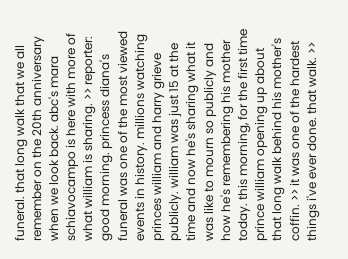funeral. that long walk that we all remember on the 20th anniversary when we look back. abc's mara schiavocampo is here with more of what william is sharing. >> reporter: good morning. princess diana's funeral was one of the most viewed events in history. millions watching princes william and harry grieve publicly. william was just 15 at the time and now he's sharing what it was like to mourn so publicly and how he's remembering his mother today. this morning, for the first time prince william opening up about that long walk behind his mother's coffin. >> it was one of the hardest things i've ever done. that walk. >>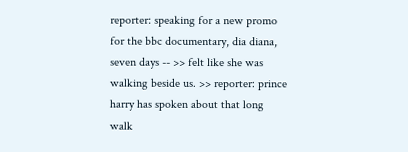reporter: speaking for a new promo for the bbc documentary, dia diana, seven days -- >> felt like she was walking beside us. >> reporter: prince harry has spoken about that long walk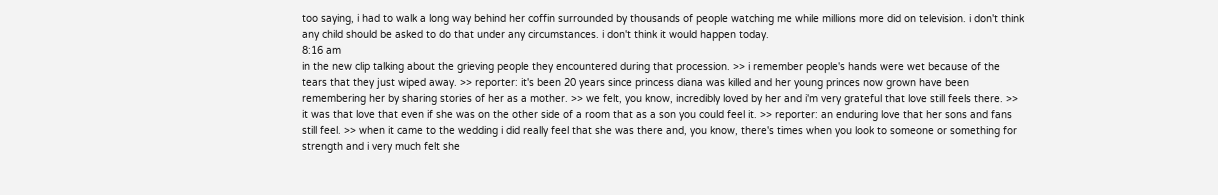too saying, i had to walk a long way behind her coffin surrounded by thousands of people watching me while millions more did on television. i don't think any child should be asked to do that under any circumstances. i don't think it would happen today.
8:16 am
in the new clip talking about the grieving people they encountered during that procession. >> i remember people's hands were wet because of the tears that they just wiped away. >> reporter: it's been 20 years since princess diana was killed and her young princes now grown have been remembering her by sharing stories of her as a mother. >> we felt, you know, incredibly loved by her and i'm very grateful that love still feels there. >> it was that love that even if she was on the other side of a room that as a son you could feel it. >> reporter: an enduring love that her sons and fans still feel. >> when it came to the wedding i did really feel that she was there and, you know, there's times when you look to someone or something for strength and i very much felt she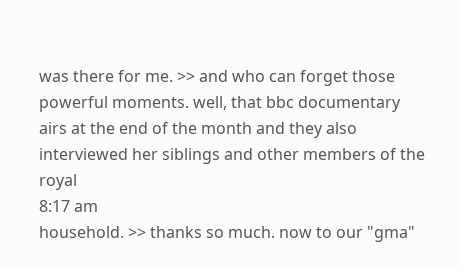was there for me. >> and who can forget those powerful moments. well, that bbc documentary airs at the end of the month and they also interviewed her siblings and other members of the royal
8:17 am
household. >> thanks so much. now to our "gma"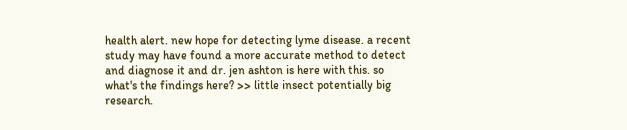health alert. new hope for detecting lyme disease. a recent study may have found a more accurate method to detect and diagnose it and dr. jen ashton is here with this. so what's the findings here? >> little insect potentially big research.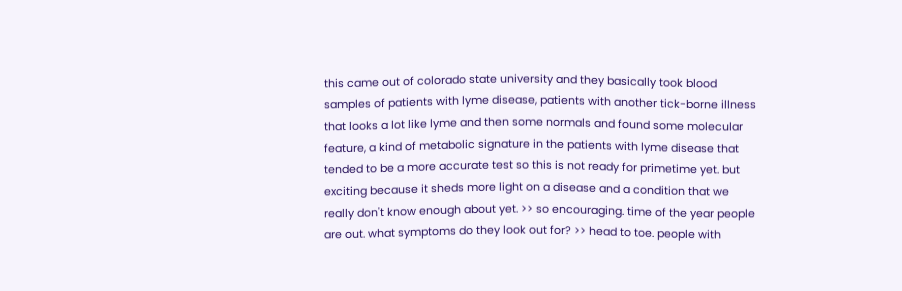this came out of colorado state university and they basically took blood samples of patients with lyme disease, patients with another tick-borne illness that looks a lot like lyme and then some normals and found some molecular feature, a kind of metabolic signature in the patients with lyme disease that tended to be a more accurate test so this is not ready for primetime yet. but exciting because it sheds more light on a disease and a condition that we really don't know enough about yet. >> so encouraging. time of the year people are out. what symptoms do they look out for? >> head to toe. people with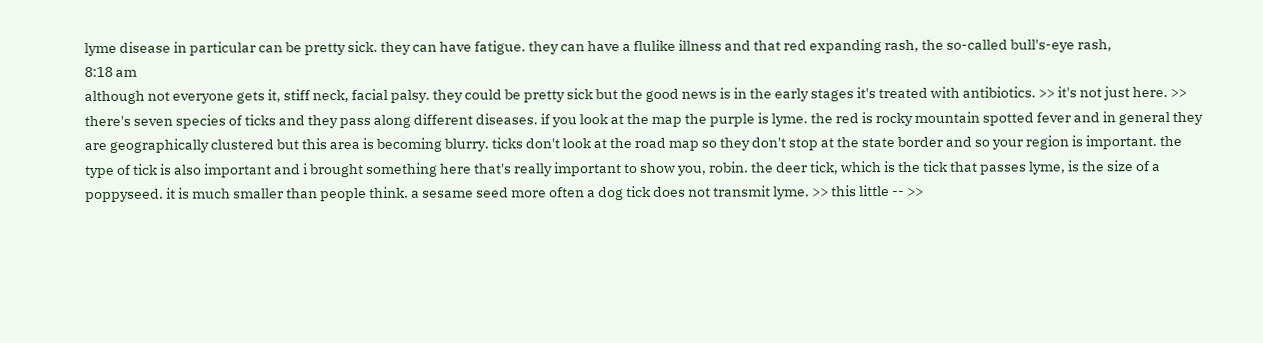lyme disease in particular can be pretty sick. they can have fatigue. they can have a flulike illness and that red expanding rash, the so-called bull's-eye rash,
8:18 am
although not everyone gets it, stiff neck, facial palsy. they could be pretty sick but the good news is in the early stages it's treated with antibiotics. >> it's not just here. >> there's seven species of ticks and they pass along different diseases. if you look at the map the purple is lyme. the red is rocky mountain spotted fever and in general they are geographically clustered but this area is becoming blurry. ticks don't look at the road map so they don't stop at the state border and so your region is important. the type of tick is also important and i brought something here that's really important to show you, robin. the deer tick, which is the tick that passes lyme, is the size of a poppyseed. it is much smaller than people think. a sesame seed more often a dog tick does not transmit lyme. >> this little -- >>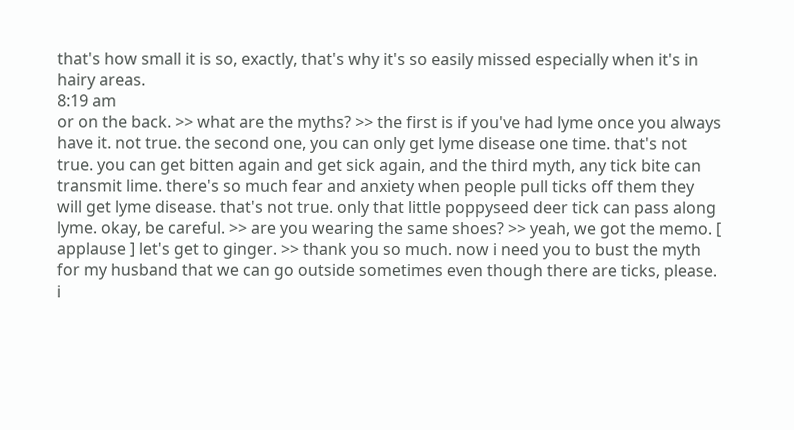that's how small it is so, exactly, that's why it's so easily missed especially when it's in hairy areas.
8:19 am
or on the back. >> what are the myths? >> the first is if you've had lyme once you always have it. not true. the second one, you can only get lyme disease one time. that's not true. you can get bitten again and get sick again, and the third myth, any tick bite can transmit lime. there's so much fear and anxiety when people pull ticks off them they will get lyme disease. that's not true. only that little poppyseed deer tick can pass along lyme. okay, be careful. >> are you wearing the same shoes? >> yeah, we got the memo. [ applause ] let's get to ginger. >> thank you so much. now i need you to bust the myth for my husband that we can go outside sometimes even though there are ticks, please. i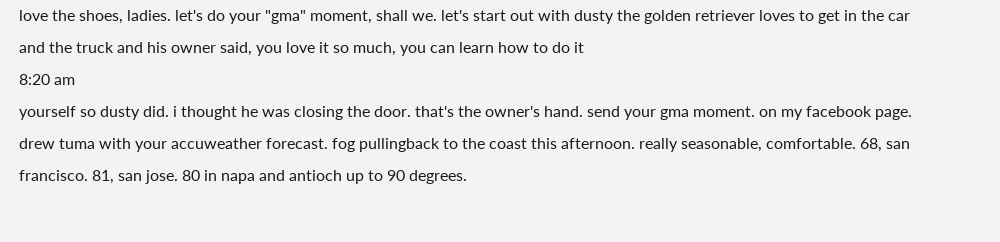love the shoes, ladies. let's do your "gma" moment, shall we. let's start out with dusty the golden retriever loves to get in the car and the truck and his owner said, you love it so much, you can learn how to do it
8:20 am
yourself so dusty did. i thought he was closing the door. that's the owner's hand. send your gma moment. on my facebook page. drew tuma with your accuweather forecast. fog pullingback to the coast this afternoon. really seasonable, comfortable. 68, san francisco. 81, san jose. 80 in napa and antioch up to 90 degrees.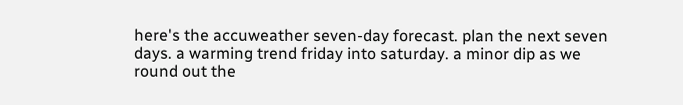here's the accuweather seven-day forecast. plan the next seven days. a warming trend friday into saturday. a minor dip as we round out the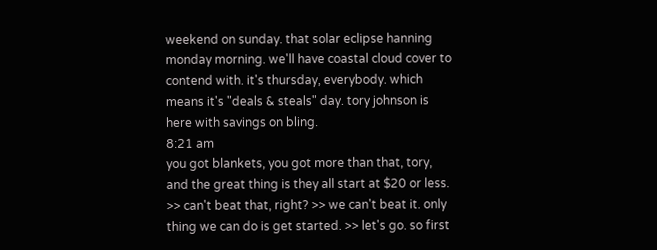weekend on sunday. that solar eclipse hanning monday morning. we'll have coastal cloud cover to contend with. it's thursday, everybody. which means it's "deals & steals" day. tory johnson is here with savings on bling.
8:21 am
you got blankets, you got more than that, tory, and the great thing is they all start at $20 or less. >> can't beat that, right? >> we can't beat it. only thing we can do is get started. >> let's go. so first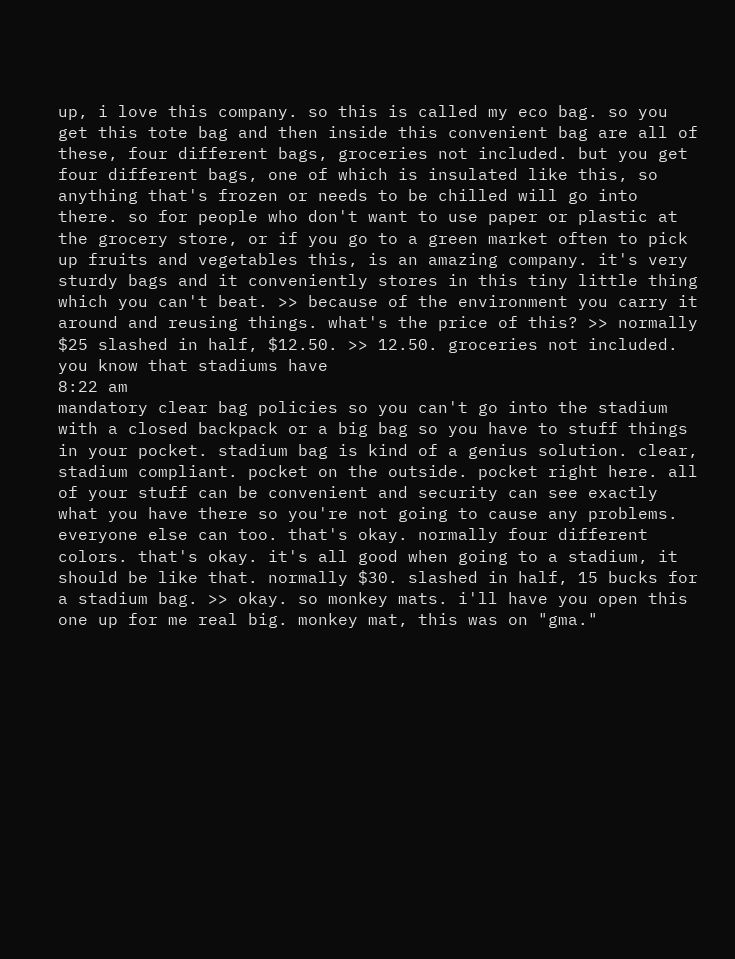up, i love this company. so this is called my eco bag. so you get this tote bag and then inside this convenient bag are all of these, four different bags, groceries not included. but you get four different bags, one of which is insulated like this, so anything that's frozen or needs to be chilled will go into there. so for people who don't want to use paper or plastic at the grocery store, or if you go to a green market often to pick up fruits and vegetables this, is an amazing company. it's very sturdy bags and it conveniently stores in this tiny little thing which you can't beat. >> because of the environment you carry it around and reusing things. what's the price of this? >> normally $25 slashed in half, $12.50. >> 12.50. groceries not included. you know that stadiums have
8:22 am
mandatory clear bag policies so you can't go into the stadium with a closed backpack or a big bag so you have to stuff things in your pocket. stadium bag is kind of a genius solution. clear, stadium compliant. pocket on the outside. pocket right here. all of your stuff can be convenient and security can see exactly what you have there so you're not going to cause any problems. everyone else can too. that's okay. normally four different colors. that's okay. it's all good when going to a stadium, it should be like that. normally $30. slashed in half, 15 bucks for a stadium bag. >> okay. so monkey mats. i'll have you open this one up for me real big. monkey mat, this was on "gma."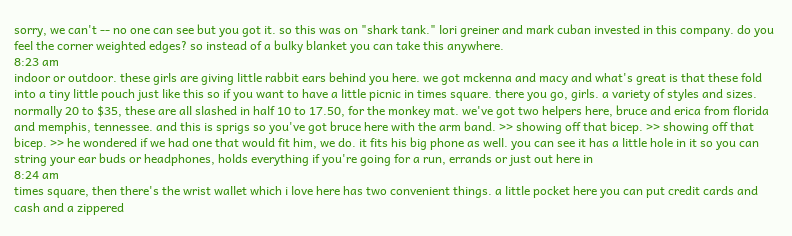sorry, we can't -- no one can see but you got it. so this was on "shark tank." lori greiner and mark cuban invested in this company. do you feel the corner weighted edges? so instead of a bulky blanket you can take this anywhere.
8:23 am
indoor or outdoor. these girls are giving little rabbit ears behind you here. we got mckenna and macy and what's great is that these fold into a tiny little pouch just like this so if you want to have a little picnic in times square. there you go, girls. a variety of styles and sizes. normally 20 to $35, these are all slashed in half 10 to 17.50, for the monkey mat. we've got two helpers here, bruce and erica from florida and memphis, tennessee. and this is sprigs so you've got bruce here with the arm band. >> showing off that bicep. >> showing off that bicep. >> he wondered if we had one that would fit him, we do. it fits his big phone as well. you can see it has a little hole in it so you can string your ear buds or headphones, holds everything if you're going for a run, errands or just out here in
8:24 am
times square, then there's the wrist wallet which i love here has two convenient things. a little pocket here you can put credit cards and cash and a zippered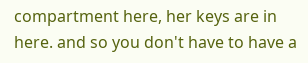compartment here, her keys are in here. and so you don't have to have a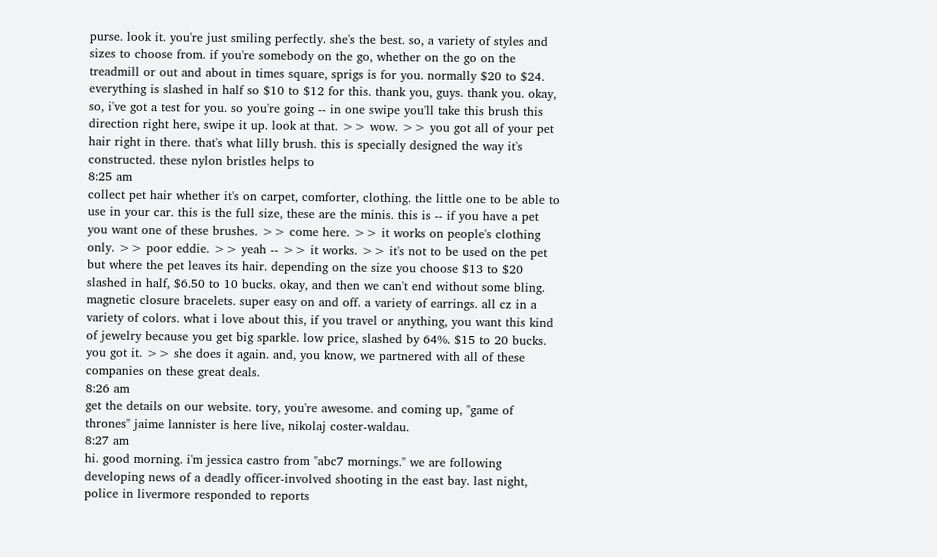purse. look it. you're just smiling perfectly. she's the best. so, a variety of styles and sizes to choose from. if you're somebody on the go, whether on the go on the treadmill or out and about in times square, sprigs is for you. normally $20 to $24. everything is slashed in half so $10 to $12 for this. thank you, guys. thank you. okay, so, i've got a test for you. so you're going -- in one swipe you'll take this brush this direction right here, swipe it up. look at that. >> wow. >> you got all of your pet hair right in there. that's what lilly brush. this is specially designed the way it's constructed. these nylon bristles helps to
8:25 am
collect pet hair whether it's on carpet, comforter, clothing. the little one to be able to use in your car. this is the full size, these are the minis. this is -- if you have a pet you want one of these brushes. >> come here. >> it works on people's clothing only. >> poor eddie. >> yeah -- >> it works. >> it's not to be used on the pet but where the pet leaves its hair. depending on the size you choose $13 to $20 slashed in half, $6.50 to 10 bucks. okay, and then we can't end without some bling. magnetic closure bracelets. super easy on and off. a variety of earrings. all cz in a variety of colors. what i love about this, if you travel or anything, you want this kind of jewelry because you get big sparkle. low price, slashed by 64%. $15 to 20 bucks. you got it. >> she does it again. and, you know, we partnered with all of these companies on these great deals.
8:26 am
get the details on our website. tory, you're awesome. and coming up, "game of thrones" jaime lannister is here live, nikolaj coster-waldau.
8:27 am
hi. good morning. i'm jessica castro from "abc7 mornings." we are following developing news of a deadly officer-involved shooting in the east bay. last night, police in livermore responded to reports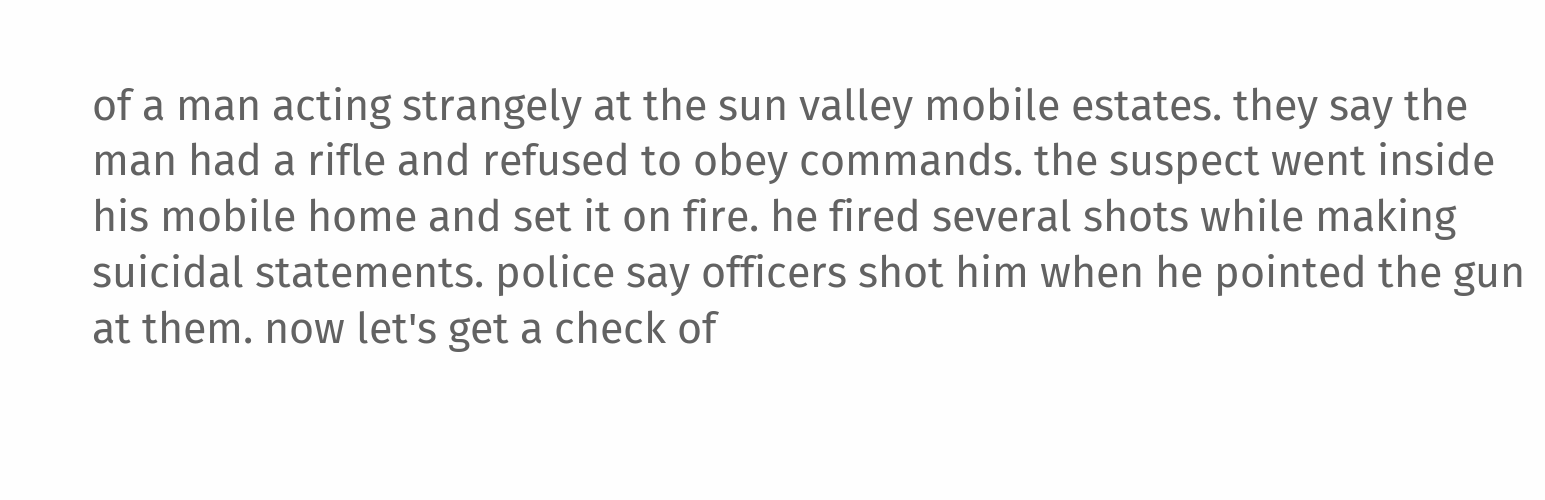of a man acting strangely at the sun valley mobile estates. they say the man had a rifle and refused to obey commands. the suspect went inside his mobile home and set it on fire. he fired several shots while making suicidal statements. police say officers shot him when he pointed the gun at them. now let's get a check of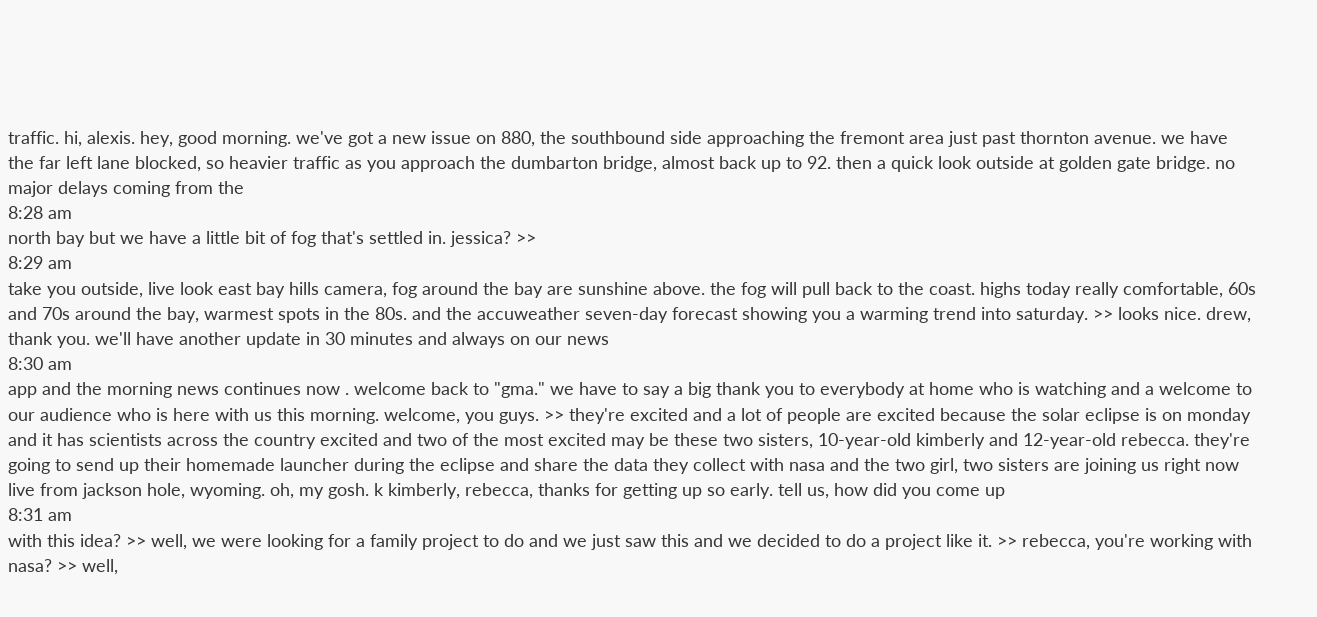traffic. hi, alexis. hey, good morning. we've got a new issue on 880, the southbound side approaching the fremont area just past thornton avenue. we have the far left lane blocked, so heavier traffic as you approach the dumbarton bridge, almost back up to 92. then a quick look outside at golden gate bridge. no major delays coming from the
8:28 am
north bay but we have a little bit of fog that's settled in. jessica? >>
8:29 am
take you outside, live look east bay hills camera, fog around the bay are sunshine above. the fog will pull back to the coast. highs today really comfortable, 60s and 70s around the bay, warmest spots in the 80s. and the accuweather seven-day forecast showing you a warming trend into saturday. >> looks nice. drew, thank you. we'll have another update in 30 minutes and always on our news
8:30 am
app and the morning news continues now . welcome back to "gma." we have to say a big thank you to everybody at home who is watching and a welcome to our audience who is here with us this morning. welcome, you guys. >> they're excited and a lot of people are excited because the solar eclipse is on monday and it has scientists across the country excited and two of the most excited may be these two sisters, 10-year-old kimberly and 12-year-old rebecca. they're going to send up their homemade launcher during the eclipse and share the data they collect with nasa and the two girl, two sisters are joining us right now live from jackson hole, wyoming. oh, my gosh. k kimberly, rebecca, thanks for getting up so early. tell us, how did you come up
8:31 am
with this idea? >> well, we were looking for a family project to do and we just saw this and we decided to do a project like it. >> rebecca, you're working with nasa? >> well,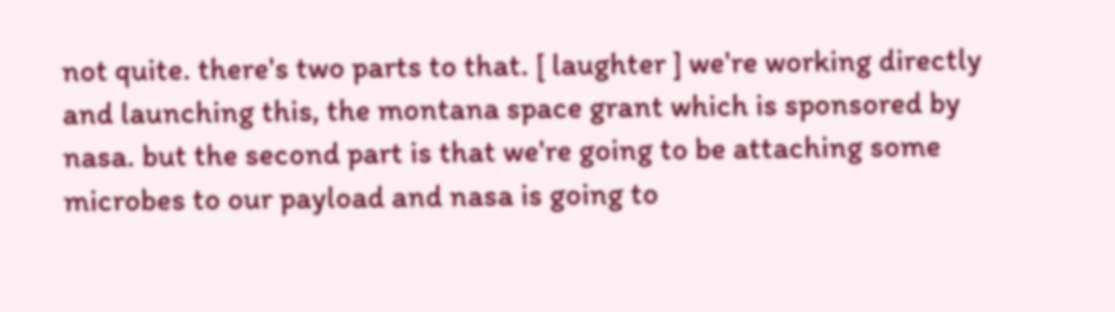not quite. there's two parts to that. [ laughter ] we're working directly and launching this, the montana space grant which is sponsored by nasa. but the second part is that we're going to be attaching some microbes to our payload and nasa is going to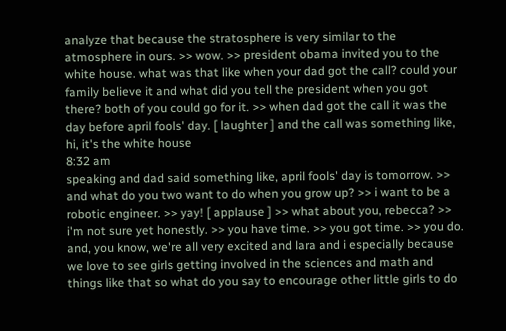analyze that because the stratosphere is very similar to the atmosphere in ours. >> wow. >> president obama invited you to the white house. what was that like when your dad got the call? could your family believe it and what did you tell the president when you got there? both of you could go for it. >> when dad got the call it was the day before april fools' day. [ laughter ] and the call was something like, hi, it's the white house
8:32 am
speaking and dad said something like, april fools' day is tomorrow. >> and what do you two want to do when you grow up? >> i want to be a robotic engineer. >> yay! [ applause ] >> what about you, rebecca? >> i'm not sure yet honestly. >> you have time. >> you got time. >> you do. and, you know, we're all very excited and lara and i especially because we love to see girls getting involved in the sciences and math and things like that so what do you say to encourage other little girls to do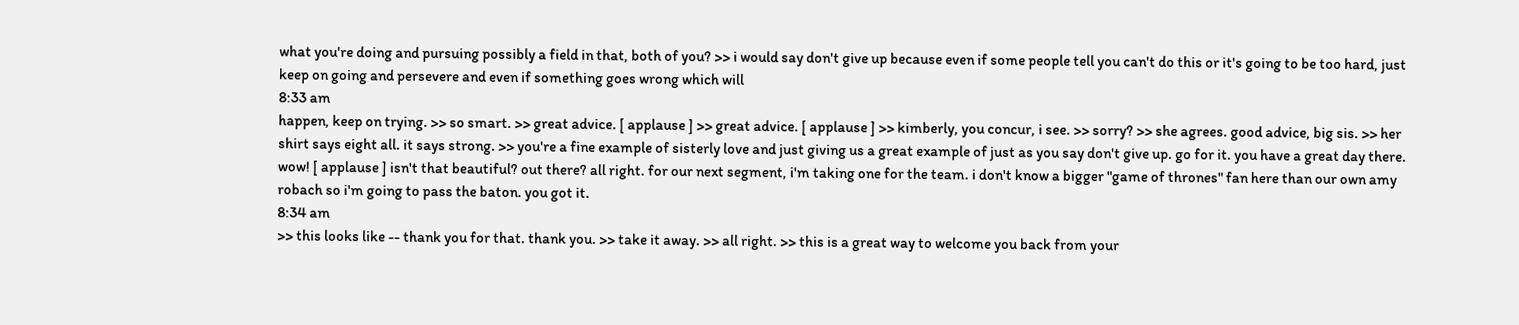what you're doing and pursuing possibly a field in that, both of you? >> i would say don't give up because even if some people tell you can't do this or it's going to be too hard, just keep on going and persevere and even if something goes wrong which will
8:33 am
happen, keep on trying. >> so smart. >> great advice. [ applause ] >> great advice. [ applause ] >> kimberly, you concur, i see. >> sorry? >> she agrees. good advice, big sis. >> her shirt says eight all. it says strong. >> you're a fine example of sisterly love and just giving us a great example of just as you say don't give up. go for it. you have a great day there. wow! [ applause ] isn't that beautiful? out there? all right. for our next segment, i'm taking one for the team. i don't know a bigger "game of thrones" fan here than our own amy robach so i'm going to pass the baton. you got it.
8:34 am
>> this looks like -- thank you for that. thank you. >> take it away. >> all right. >> this is a great way to welcome you back from your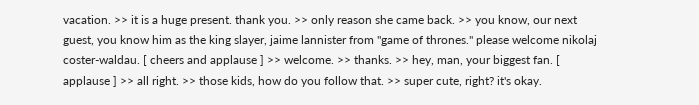vacation. >> it is a huge present. thank you. >> only reason she came back. >> you know, our next guest, you know him as the king slayer, jaime lannister from "game of thrones." please welcome nikolaj coster-waldau. [ cheers and applause ] >> welcome. >> thanks. >> hey, man, your biggest fan. [ applause ] >> all right. >> those kids, how do you follow that. >> super cute, right? it's okay.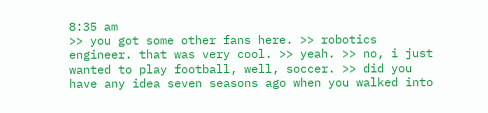8:35 am
>> you got some other fans here. >> robotics engineer. that was very cool. >> yeah. >> no, i just wanted to play football, well, soccer. >> did you have any idea seven seasons ago when you walked into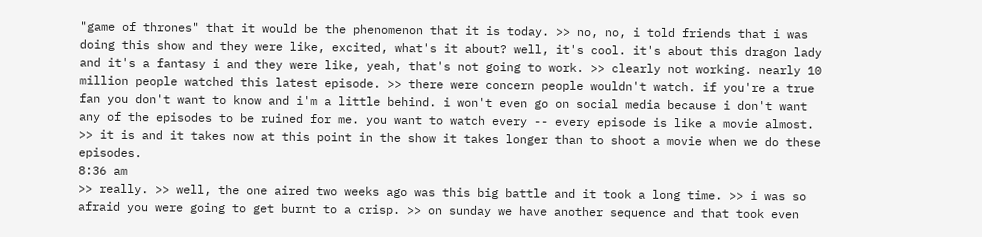"game of thrones" that it would be the phenomenon that it is today. >> no, no, i told friends that i was doing this show and they were like, excited, what's it about? well, it's cool. it's about this dragon lady and it's a fantasy i and they were like, yeah, that's not going to work. >> clearly not working. nearly 10 million people watched this latest episode. >> there were concern people wouldn't watch. if you're a true fan you don't want to know and i'm a little behind. i won't even go on social media because i don't want any of the episodes to be ruined for me. you want to watch every -- every episode is like a movie almost. >> it is and it takes now at this point in the show it takes longer than to shoot a movie when we do these episodes.
8:36 am
>> really. >> well, the one aired two weeks ago was this big battle and it took a long time. >> i was so afraid you were going to get burnt to a crisp. >> on sunday we have another sequence and that took even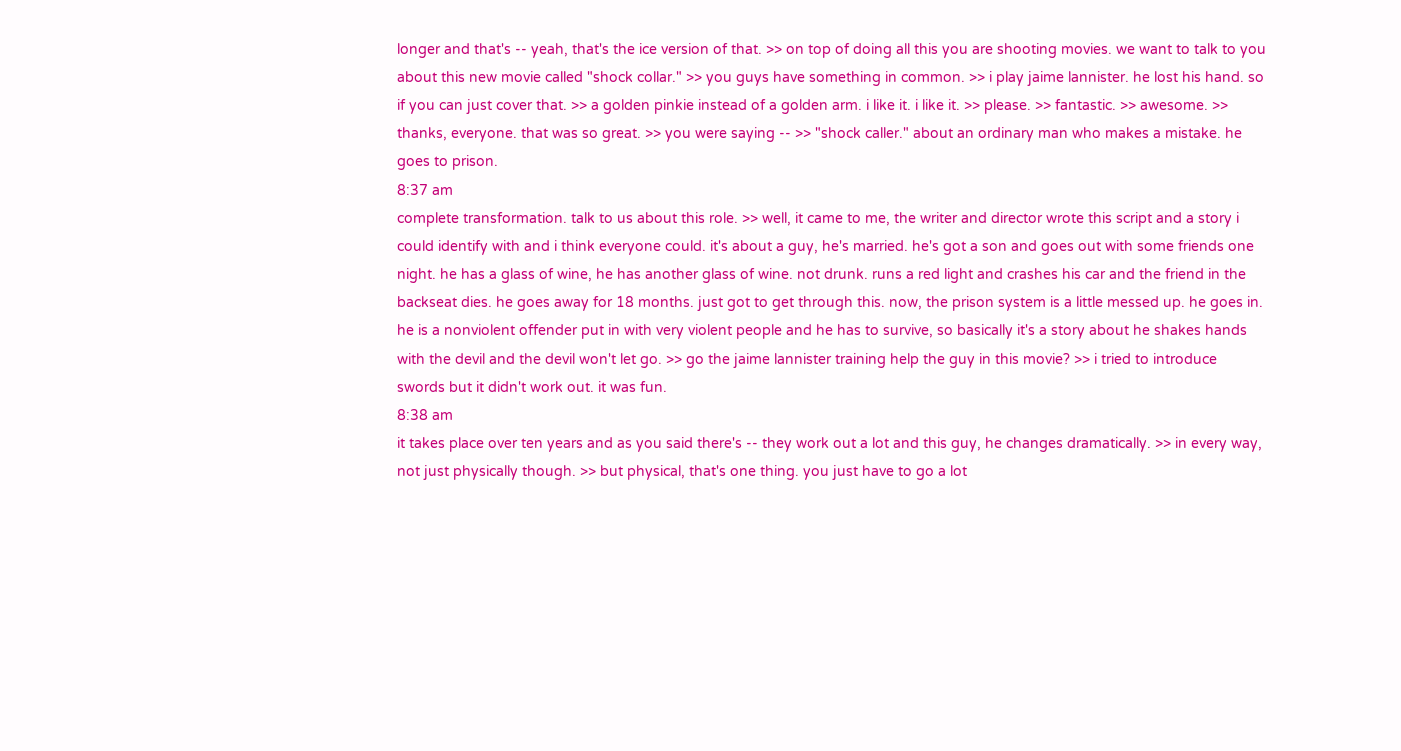longer and that's -- yeah, that's the ice version of that. >> on top of doing all this you are shooting movies. we want to talk to you about this new movie called "shock collar." >> you guys have something in common. >> i play jaime lannister. he lost his hand. so if you can just cover that. >> a golden pinkie instead of a golden arm. i like it. i like it. >> please. >> fantastic. >> awesome. >> thanks, everyone. that was so great. >> you were saying -- >> "shock caller." about an ordinary man who makes a mistake. he goes to prison.
8:37 am
complete transformation. talk to us about this role. >> well, it came to me, the writer and director wrote this script and a story i could identify with and i think everyone could. it's about a guy, he's married. he's got a son and goes out with some friends one night. he has a glass of wine, he has another glass of wine. not drunk. runs a red light and crashes his car and the friend in the backseat dies. he goes away for 18 months. just got to get through this. now, the prison system is a little messed up. he goes in. he is a nonviolent offender put in with very violent people and he has to survive, so basically it's a story about he shakes hands with the devil and the devil won't let go. >> go the jaime lannister training help the guy in this movie? >> i tried to introduce swords but it didn't work out. it was fun.
8:38 am
it takes place over ten years and as you said there's -- they work out a lot and this guy, he changes dramatically. >> in every way, not just physically though. >> but physical, that's one thing. you just have to go a lot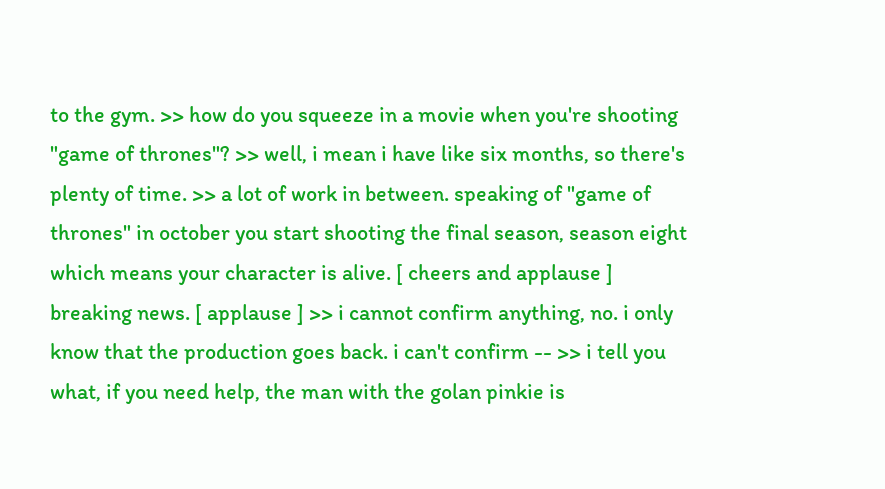to the gym. >> how do you squeeze in a movie when you're shooting "game of thrones"? >> well, i mean i have like six months, so there's plenty of time. >> a lot of work in between. speaking of "game of thrones" in october you start shooting the final season, season eight which means your character is alive. [ cheers and applause ] breaking news. [ applause ] >> i cannot confirm anything, no. i only know that the production goes back. i can't confirm -- >> i tell you what, if you need help, the man with the golan pinkie is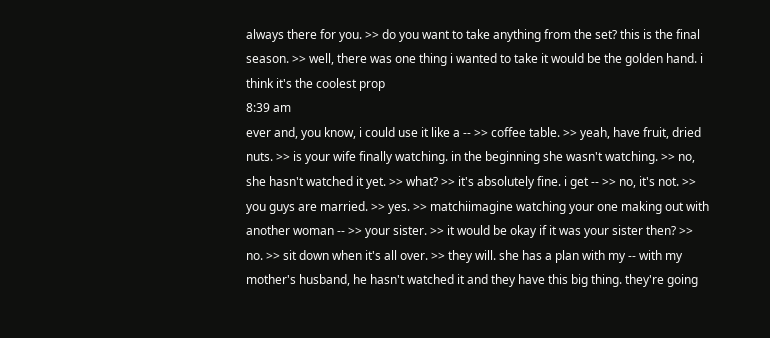always there for you. >> do you want to take anything from the set? this is the final season. >> well, there was one thing i wanted to take it would be the golden hand. i think it's the coolest prop
8:39 am
ever and, you know, i could use it like a -- >> coffee table. >> yeah, have fruit, dried nuts. >> is your wife finally watching. in the beginning she wasn't watching. >> no, she hasn't watched it yet. >> what? >> it's absolutely fine. i get -- >> no, it's not. >> you guys are married. >> yes. >> matchiimagine watching your one making out with another woman -- >> your sister. >> it would be okay if it was your sister then? >> no. >> sit down when it's all over. >> they will. she has a plan with my -- with my mother's husband, he hasn't watched it and they have this big thing. they're going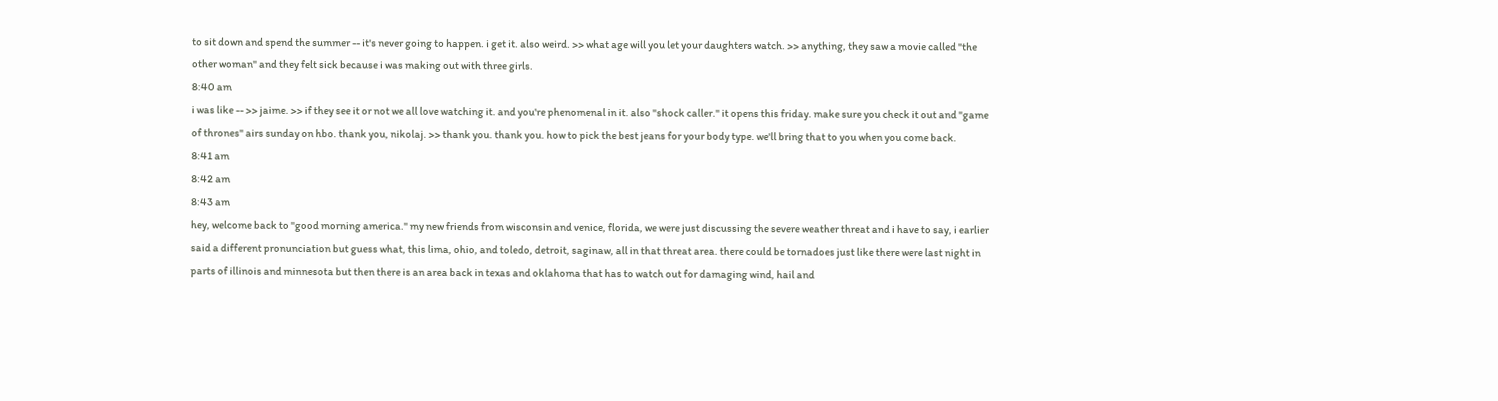to sit down and spend the summer -- it's never going to happen. i get it. also weird. >> what age will you let your daughters watch. >> anything, they saw a movie called "the other woman" and they felt sick because i was making out with three girls.
8:40 am
i was like -- >> jaime. >> if they see it or not we all love watching it. and you're phenomenal in it. also "shock caller." it opens this friday. make sure you check it out and "game of thrones" airs sunday on hbo. thank you, nikolaj. >> thank you. thank you. how to pick the best jeans for your body type. we'll bring that to you when you come back.
8:41 am
8:42 am
8:43 am
hey, welcome back to "good morning america." my new friends from wisconsin and venice, florida, we were just discussing the severe weather threat and i have to say, i earlier said a different pronunciation but guess what, this lima, ohio, and toledo, detroit, saginaw, all in that threat area. there could be tornadoes just like there were last night in parts of illinois and minnesota but then there is an area back in texas and oklahoma that has to watch out for damaging wind, hail and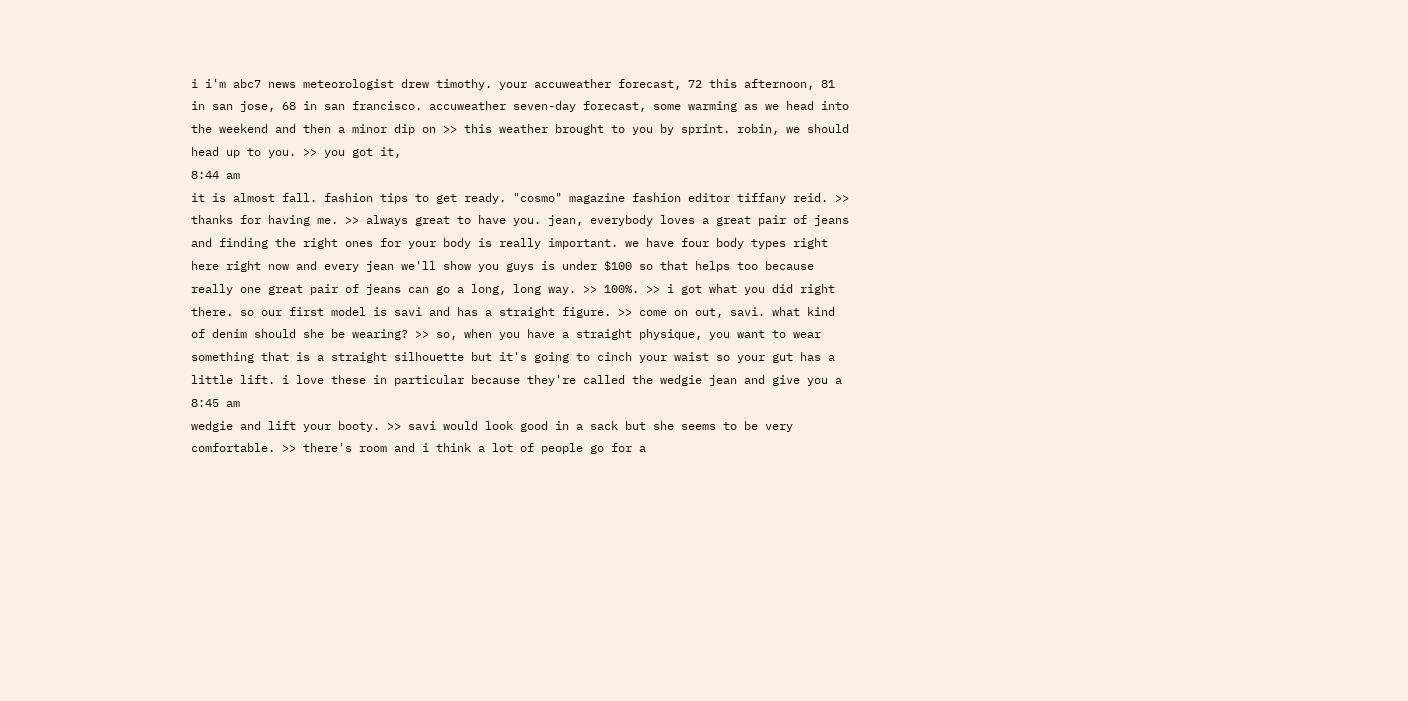i i'm abc7 news meteorologist drew timothy. your accuweather forecast, 72 this afternoon, 81 in san jose, 68 in san francisco. accuweather seven-day forecast, some warming as we head into the weekend and then a minor dip on >> this weather brought to you by sprint. robin, we should head up to you. >> you got it,
8:44 am
it is almost fall. fashion tips to get ready. "cosmo" magazine fashion editor tiffany reid. >> thanks for having me. >> always great to have you. jean, everybody loves a great pair of jeans and finding the right ones for your body is really important. we have four body types right here right now and every jean we'll show you guys is under $100 so that helps too because really one great pair of jeans can go a long, long way. >> 100%. >> i got what you did right there. so our first model is savi and has a straight figure. >> come on out, savi. what kind of denim should she be wearing? >> so, when you have a straight physique, you want to wear something that is a straight silhouette but it's going to cinch your waist so your gut has a little lift. i love these in particular because they're called the wedgie jean and give you a
8:45 am
wedgie and lift your booty. >> savi would look good in a sack but she seems to be very comfortable. >> there's room and i think a lot of people go for a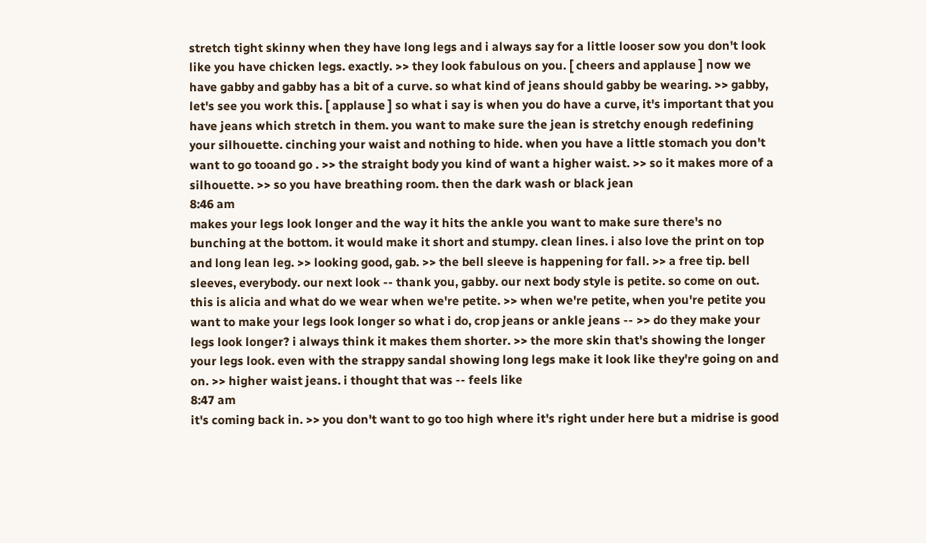stretch tight skinny when they have long legs and i always say for a little looser sow you don't look like you have chicken legs. exactly. >> they look fabulous on you. [ cheers and applause ] now we have gabby and gabby has a bit of a curve. so what kind of jeans should gabby be wearing. >> gabby, let's see you work this. [ applause ] so what i say is when you do have a curve, it's important that you have jeans which stretch in them. you want to make sure the jean is stretchy enough redefining your silhouette. cinching your waist and nothing to hide. when you have a little stomach you don't want to go tooand go . >> the straight body you kind of want a higher waist. >> so it makes more of a silhouette. >> so you have breathing room. then the dark wash or black jean
8:46 am
makes your legs look longer and the way it hits the ankle you want to make sure there's no bunching at the bottom. it would make it short and stumpy. clean lines. i also love the print on top and long lean leg. >> looking good, gab. >> the bell sleeve is happening for fall. >> a free tip. bell sleeves, everybody. our next look -- thank you, gabby. our next body style is petite. so come on out. this is alicia and what do we wear when we're petite. >> when we're petite, when you're petite you want to make your legs look longer so what i do, crop jeans or ankle jeans -- >> do they make your legs look longer? i always think it makes them shorter. >> the more skin that's showing the longer your legs look. even with the strappy sandal showing long legs make it look like they're going on and on. >> higher waist jeans. i thought that was -- feels like
8:47 am
it's coming back in. >> you don't want to go too high where it's right under here but a midrise is good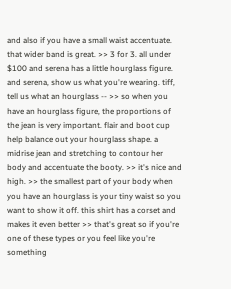and also if you have a small waist accentuate. that wider band is great. >> 3 for 3. all under $100 and serena has a little hourglass figure. and serena, show us what you're wearing. tiff, tell us what an hourglass -- >> so when you have an hourglass figure, the proportions of the jean is very important. flair and boot cup help balance out your hourglass shape. a midrise jean and stretching to contour her body and accentuate the booty. >> it's nice and high. >> the smallest part of your body when you have an hourglass is your tiny waist so you want to show it off. this shirt has a corset and makes it even better >> that's great so if you're one of these types or you feel like you're something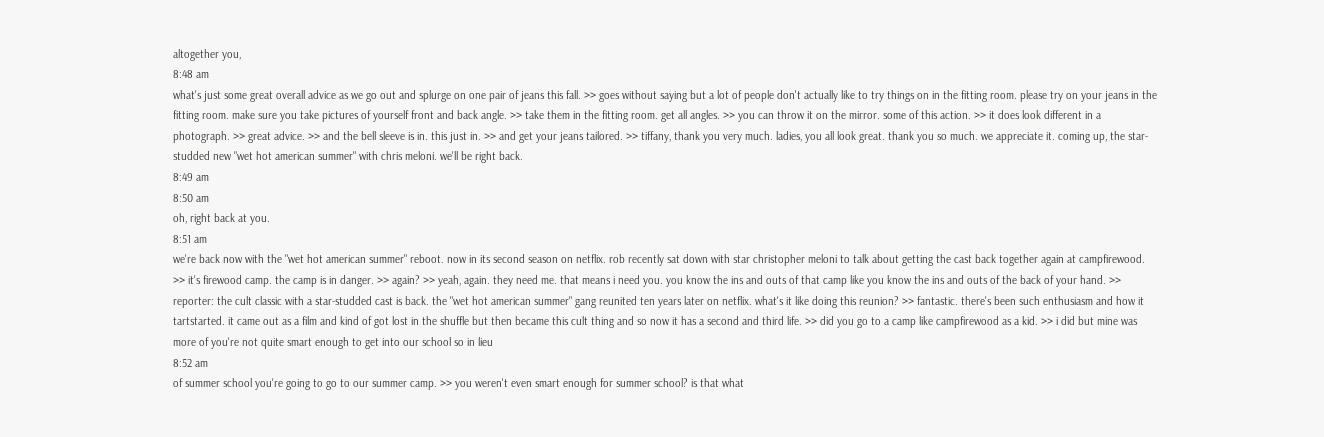altogether you,
8:48 am
what's just some great overall advice as we go out and splurge on one pair of jeans this fall. >> goes without saying but a lot of people don't actually like to try things on in the fitting room. please try on your jeans in the fitting room. make sure you take pictures of yourself front and back angle. >> take them in the fitting room. get all angles. >> you can throw it on the mirror. some of this action. >> it does look different in a photograph. >> great advice. >> and the bell sleeve is in. this just in. >> and get your jeans tailored. >> tiffany, thank you very much. ladies, you all look great. thank you so much. we appreciate it. coming up, the star-studded new "wet hot american summer" with chris meloni. we'll be right back.
8:49 am
8:50 am
oh, right back at you.
8:51 am
we're back now with the "wet hot american summer" reboot. now in its second season on netflix. rob recently sat down with star christopher meloni to talk about getting the cast back together again at campfirewood. >> it's firewood camp. the camp is in danger. >> again? >> yeah, again. they need me. that means i need you. you know the ins and outs of that camp like you know the ins and outs of the back of your hand. >> reporter: the cult classic with a star-studded cast is back. the "wet hot american summer" gang reunited ten years later on netflix. what's it like doing this reunion? >> fantastic. there's been such enthusiasm and how it tartstarted. it came out as a film and kind of got lost in the shuffle but then became this cult thing and so now it has a second and third life. >> did you go to a camp like campfirewood as a kid. >> i did but mine was more of you're not quite smart enough to get into our school so in lieu
8:52 am
of summer school you're going to go to our summer camp. >> you weren't even smart enough for summer school? is that what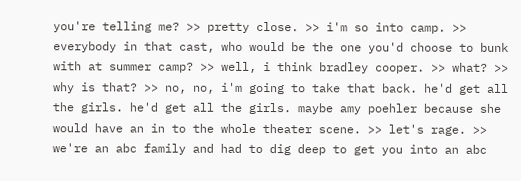you're telling me? >> pretty close. >> i'm so into camp. >> everybody in that cast, who would be the one you'd choose to bunk with at summer camp? >> well, i think bradley cooper. >> what? >> why is that? >> no, no, i'm going to take that back. he'd get all the girls. he'd get all the girls. maybe amy poehler because she would have an in to the whole theater scene. >> let's rage. >> we're an abc family and had to dig deep to get you into an abc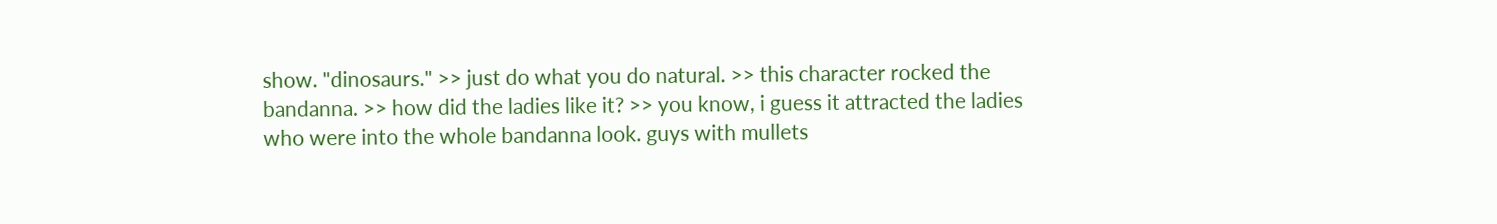show. "dinosaurs." >> just do what you do natural. >> this character rocked the bandanna. >> how did the ladies like it? >> you know, i guess it attracted the ladies who were into the whole bandanna look. guys with mullets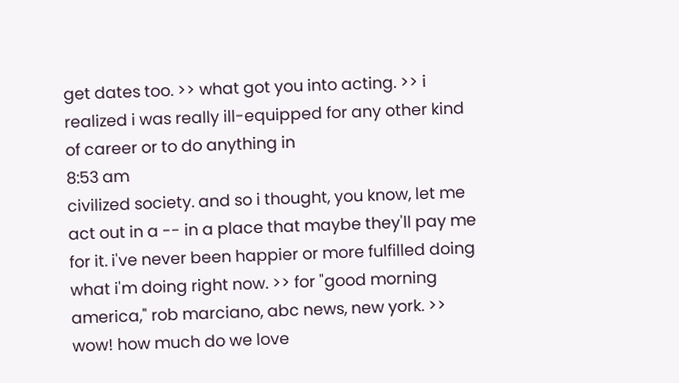get dates too. >> what got you into acting. >> i realized i was really ill-equipped for any other kind of career or to do anything in
8:53 am
civilized society. and so i thought, you know, let me act out in a -- in a place that maybe they'll pay me for it. i've never been happier or more fulfilled doing what i'm doing right now. >> for "good morning america," rob marciano, abc news, new york. >> wow! how much do we love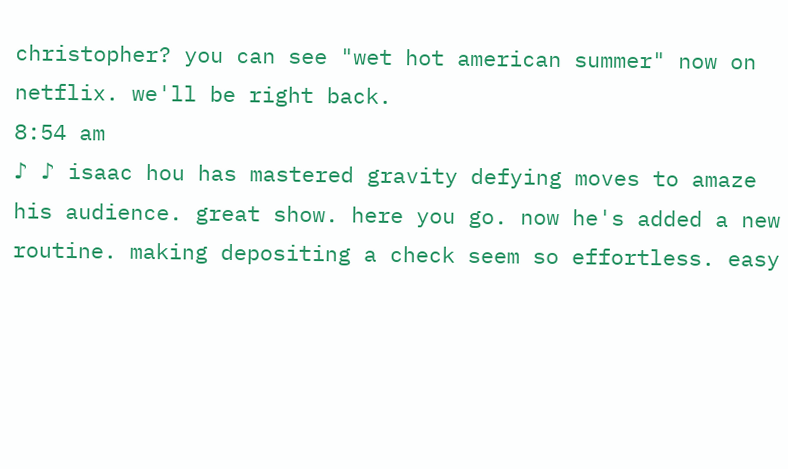christopher? you can see "wet hot american summer" now on netflix. we'll be right back.
8:54 am
♪ ♪ isaac hou has mastered gravity defying moves to amaze his audience. great show. here you go. now he's added a new routine. making depositing a check seem so effortless. easy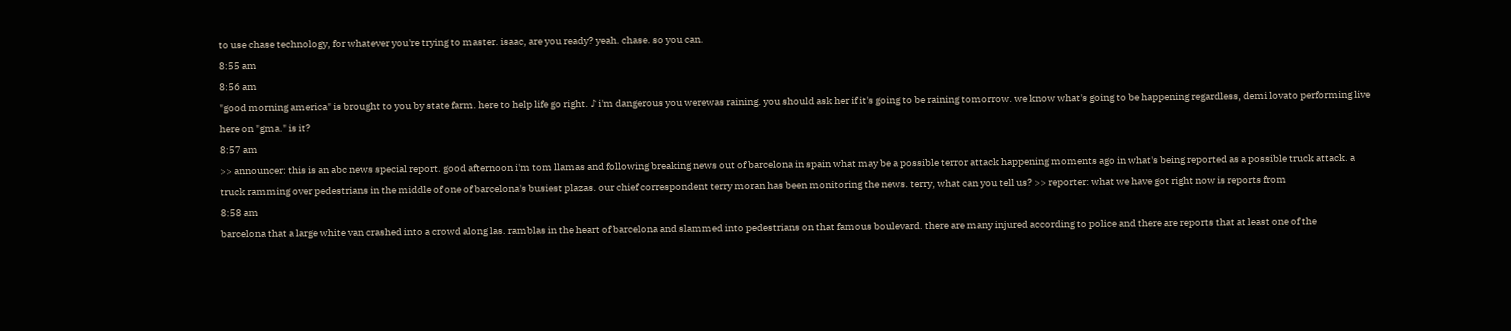to use chase technology, for whatever you're trying to master. isaac, are you ready? yeah. chase. so you can.
8:55 am
8:56 am
"good morning america" is brought to you by state farm. here to help life go right. ♪ i'm dangerous you werewas raining. you should ask her if it's going to be raining tomorrow. we know what's going to be happening regardless, demi lovato performing live here on "gma." is it?
8:57 am
>> announcer: this is an abc news special report. good afternoon i'm tom llamas and following breaking news out of barcelona in spain what may be a possible terror attack happening moments ago in what's being reported as a possible truck attack. a truck ramming over pedestrians in the middle of one of barcelona's busiest plazas. our chief correspondent terry moran has been monitoring the news. terry, what can you tell us? >> reporter: what we have got right now is reports from
8:58 am
barcelona that a large white van crashed into a crowd along las. ramblas in the heart of barcelona and slammed into pedestrians on that famous boulevard. there are many injured according to police and there are reports that at least one of the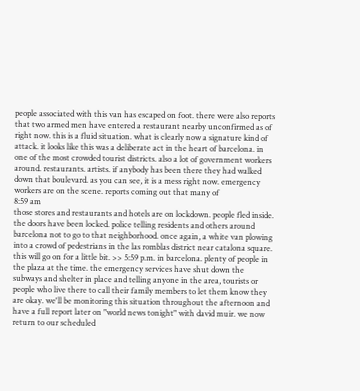people associated with this van has escaped on foot. there were also reports that two armed men have entered a restaurant nearby unconfirmed as of right now. this is a fluid situation. what is clearly now a signature kind of attack. it looks like this was a deliberate act in the heart of barcelona. in one of the most crowded tourist districts. also a lot of government workers around. restaurants. artists. if anybody has been there they had walked down that boulevard. as you can see, it is a mess right now. emergency workers are on the scene. reports coming out that many of
8:59 am
those stores and restaurants and hotels are on lockdown. people fled inside. the doors have been locked. police telling residents and others around barcelona not to go to that neighborhood. once again, a white van plowing into a crowd of pedestrians in the las romblas district near catalona square. this will go on for a little bit. >> 5:59 p.m. in barcelona. plenty of people in the plaza at the time. the emergency services have shut down the subways and shelter in place and telling anyone in the area, tourists or people who live there to call their family members to let them know they are okay. we'll be monitoring this situation throughout the afternoon and have a full report later on "world news tonight" with david muir. we now return to our scheduled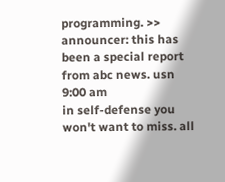programming. >> announcer: this has been a special report from abc news. usn
9:00 am
in self-defense you won't want to miss. all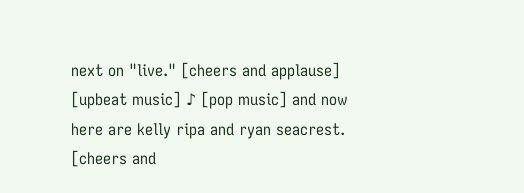next on "live." [cheers and applause] [upbeat music] ♪ [pop music] and now here are kelly ripa and ryan seacrest. [cheers and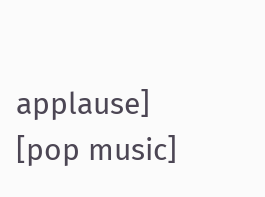applause] [pop music]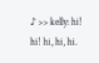♪ >> kelly: hi! hi! hi, hi, hi.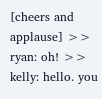[cheers and applause] >> ryan: oh! >> kelly: hello. you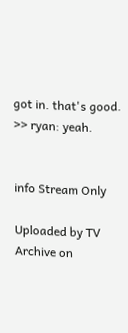got in. that's good. >> ryan: yeah.


info Stream Only

Uploaded by TV Archive on